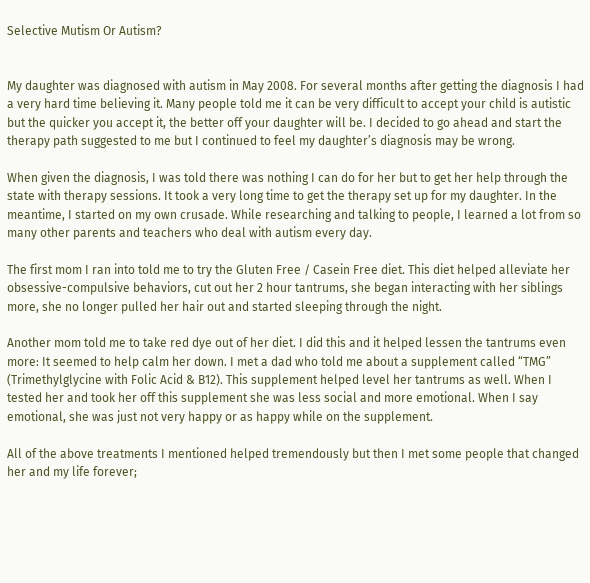Selective Mutism Or Autism?


My daughter was diagnosed with autism in May 2008. For several months after getting the diagnosis I had a very hard time believing it. Many people told me it can be very difficult to accept your child is autistic but the quicker you accept it, the better off your daughter will be. I decided to go ahead and start the therapy path suggested to me but I continued to feel my daughter’s diagnosis may be wrong.

When given the diagnosis, I was told there was nothing I can do for her but to get her help through the state with therapy sessions. It took a very long time to get the therapy set up for my daughter. In the meantime, I started on my own crusade. While researching and talking to people, I learned a lot from so many other parents and teachers who deal with autism every day.

The first mom I ran into told me to try the Gluten Free / Casein Free diet. This diet helped alleviate her obsessive-compulsive behaviors, cut out her 2 hour tantrums, she began interacting with her siblings more, she no longer pulled her hair out and started sleeping through the night.

Another mom told me to take red dye out of her diet. I did this and it helped lessen the tantrums even more: It seemed to help calm her down. I met a dad who told me about a supplement called “TMG” (Trimethylglycine with Folic Acid & B12). This supplement helped level her tantrums as well. When I tested her and took her off this supplement she was less social and more emotional. When I say emotional, she was just not very happy or as happy while on the supplement.

All of the above treatments I mentioned helped tremendously but then I met some people that changed her and my life forever;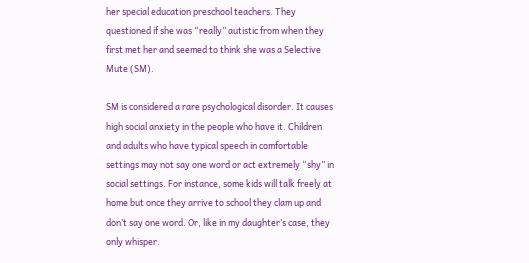her special education preschool teachers. They questioned if she was “really” autistic from when they first met her and seemed to think she was a Selective Mute (SM).

SM is considered a rare psychological disorder. It causes high social anxiety in the people who have it. Children and adults who have typical speech in comfortable settings may not say one word or act extremely “shy” in social settings. For instance, some kids will talk freely at home but once they arrive to school they clam up and don’t say one word. Or, like in my daughter’s case, they only whisper.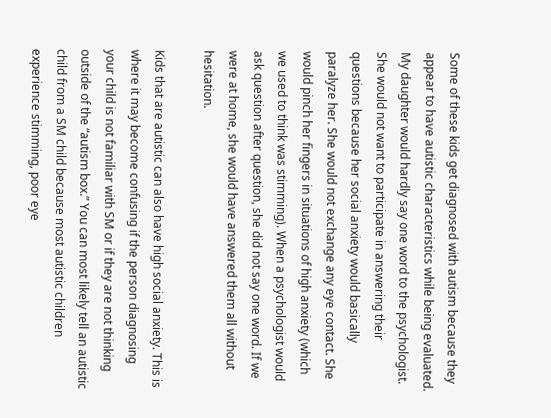Some of these kids get diagnosed with autism because they appear to have autistic characteristics while being evaluated. My daughter would hardly say one word to the psychologist. She would not want to participate in answering their questions because her social anxiety would basically paralyze her. She would not exchange any eye contact. She would pinch her fingers in situations of high anxiety (which we used to think was stimming). When a psychologist would ask question after question, she did not say one word. If we were at home, she would have answered them all without hesitation.

Kids that are autistic can also have high social anxiety. This is where it may become confusing if the person diagnosing your child is not familiar with SM or if they are not thinking outside of the “autism box.” You can most likely tell an autistic child from a SM child because most autistic children experience stimming, poor eye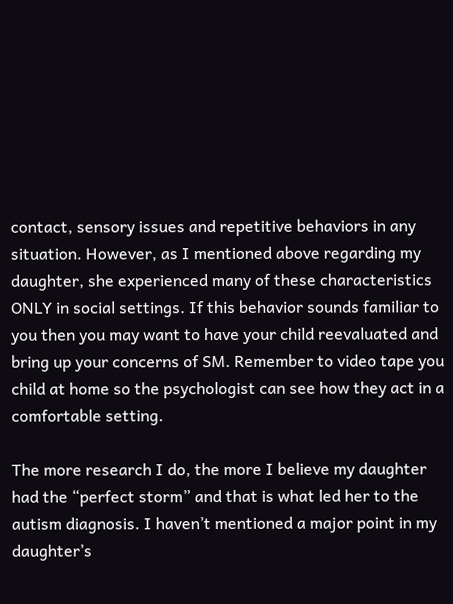contact, sensory issues and repetitive behaviors in any situation. However, as I mentioned above regarding my daughter, she experienced many of these characteristics ONLY in social settings. If this behavior sounds familiar to you then you may want to have your child reevaluated and bring up your concerns of SM. Remember to video tape you child at home so the psychologist can see how they act in a comfortable setting.

The more research I do, the more I believe my daughter had the “perfect storm” and that is what led her to the autism diagnosis. I haven’t mentioned a major point in my daughter’s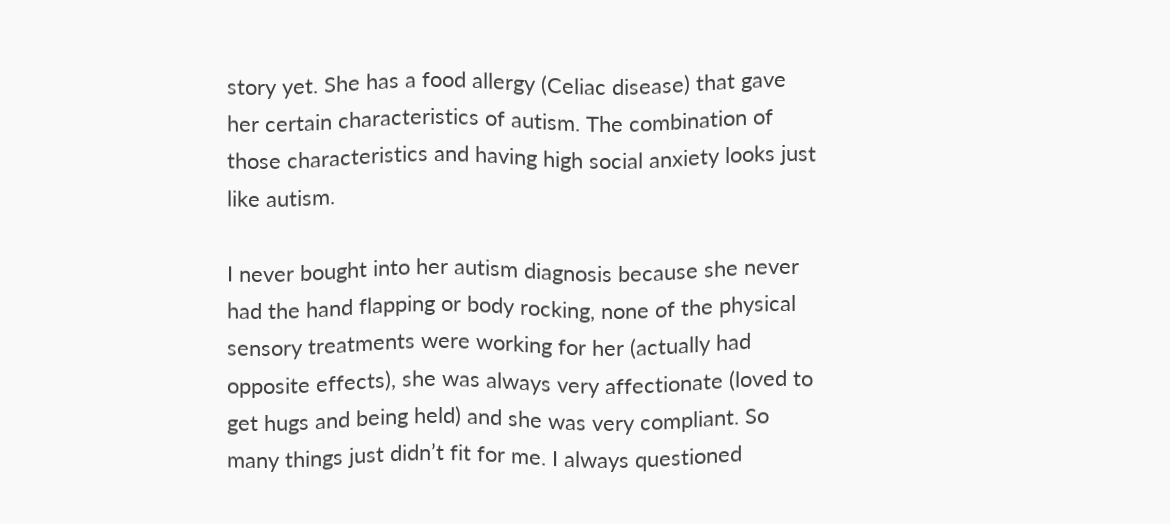story yet. She has a food allergy (Celiac disease) that gave her certain characteristics of autism. The combination of those characteristics and having high social anxiety looks just like autism.

I never bought into her autism diagnosis because she never had the hand flapping or body rocking, none of the physical sensory treatments were working for her (actually had opposite effects), she was always very affectionate (loved to get hugs and being held) and she was very compliant. So many things just didn’t fit for me. I always questioned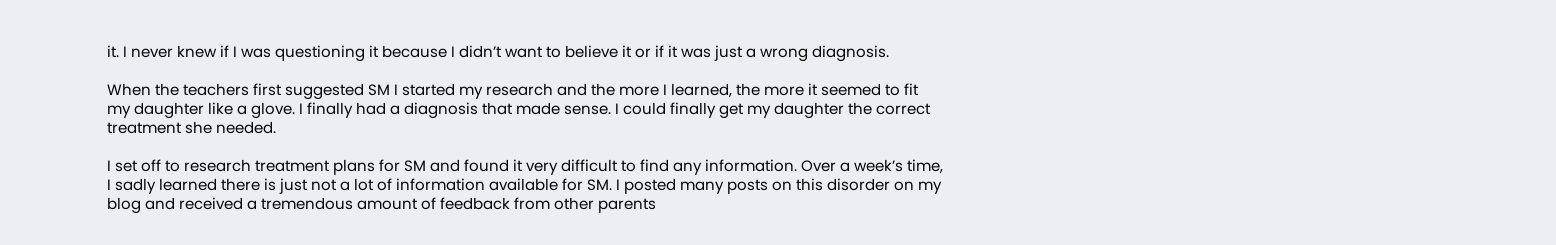it. I never knew if I was questioning it because I didn’t want to believe it or if it was just a wrong diagnosis.

When the teachers first suggested SM I started my research and the more I learned, the more it seemed to fit my daughter like a glove. I finally had a diagnosis that made sense. I could finally get my daughter the correct treatment she needed.

I set off to research treatment plans for SM and found it very difficult to find any information. Over a week’s time, I sadly learned there is just not a lot of information available for SM. I posted many posts on this disorder on my blog and received a tremendous amount of feedback from other parents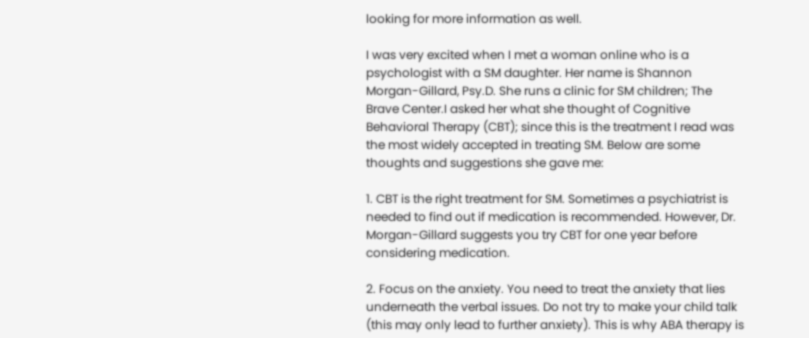looking for more information as well.

I was very excited when I met a woman online who is a psychologist with a SM daughter. Her name is Shannon Morgan-Gillard, Psy.D. She runs a clinic for SM children; The Brave Center.I asked her what she thought of Cognitive Behavioral Therapy (CBT); since this is the treatment I read was the most widely accepted in treating SM. Below are some thoughts and suggestions she gave me:

1. CBT is the right treatment for SM. Sometimes a psychiatrist is needed to find out if medication is recommended. However, Dr. Morgan-Gillard suggests you try CBT for one year before considering medication.

2. Focus on the anxiety. You need to treat the anxiety that lies underneath the verbal issues. Do not try to make your child talk (this may only lead to further anxiety). This is why ABA therapy is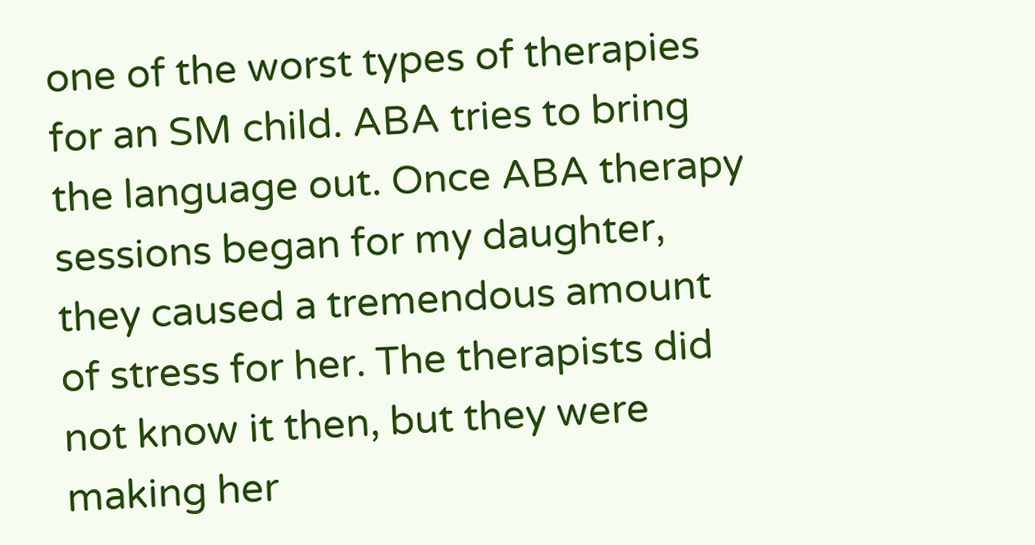one of the worst types of therapies for an SM child. ABA tries to bring the language out. Once ABA therapy sessions began for my daughter, they caused a tremendous amount of stress for her. The therapists did not know it then, but they were making her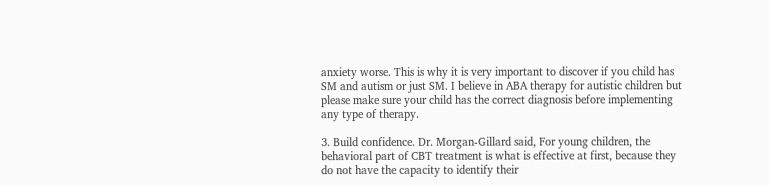anxiety worse. This is why it is very important to discover if you child has SM and autism or just SM. I believe in ABA therapy for autistic children but please make sure your child has the correct diagnosis before implementing any type of therapy.

3. Build confidence. Dr. Morgan-Gillard said, For young children, the behavioral part of CBT treatment is what is effective at first, because they do not have the capacity to identify their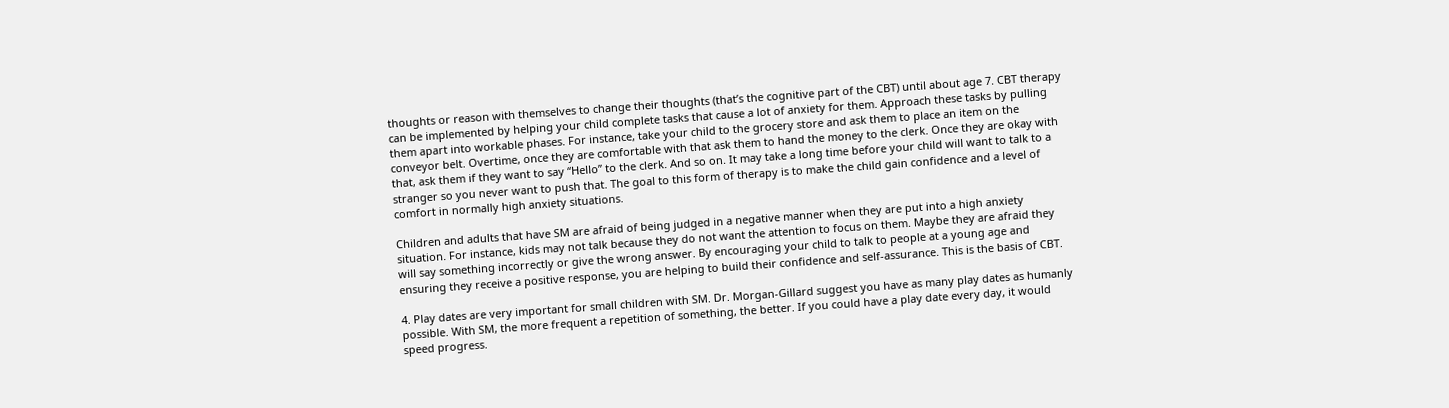thoughts or reason with themselves to change their thoughts (that’s the cognitive part of the CBT) until about age 7. CBT therapy can be implemented by helping your child complete tasks that cause a lot of anxiety for them. Approach these tasks by pulling them apart into workable phases. For instance, take your child to the grocery store and ask them to place an item on the conveyor belt. Overtime, once they are comfortable with that ask them to hand the money to the clerk. Once they are okay with that, ask them if they want to say “Hello” to the clerk. And so on. It may take a long time before your child will want to talk to a stranger so you never want to push that. The goal to this form of therapy is to make the child gain confidence and a level of comfort in normally high anxiety situations.

Children and adults that have SM are afraid of being judged in a negative manner when they are put into a high anxiety situation. For instance, kids may not talk because they do not want the attention to focus on them. Maybe they are afraid they will say something incorrectly or give the wrong answer. By encouraging your child to talk to people at a young age and ensuring they receive a positive response, you are helping to build their confidence and self-assurance. This is the basis of CBT.

4. Play dates are very important for small children with SM. Dr. Morgan-Gillard suggest you have as many play dates as humanly possible. With SM, the more frequent a repetition of something, the better. If you could have a play date every day, it would speed progress.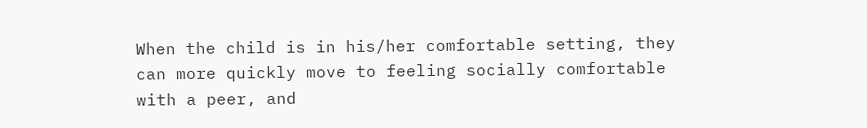When the child is in his/her comfortable setting, they can more quickly move to feeling socially comfortable with a peer, and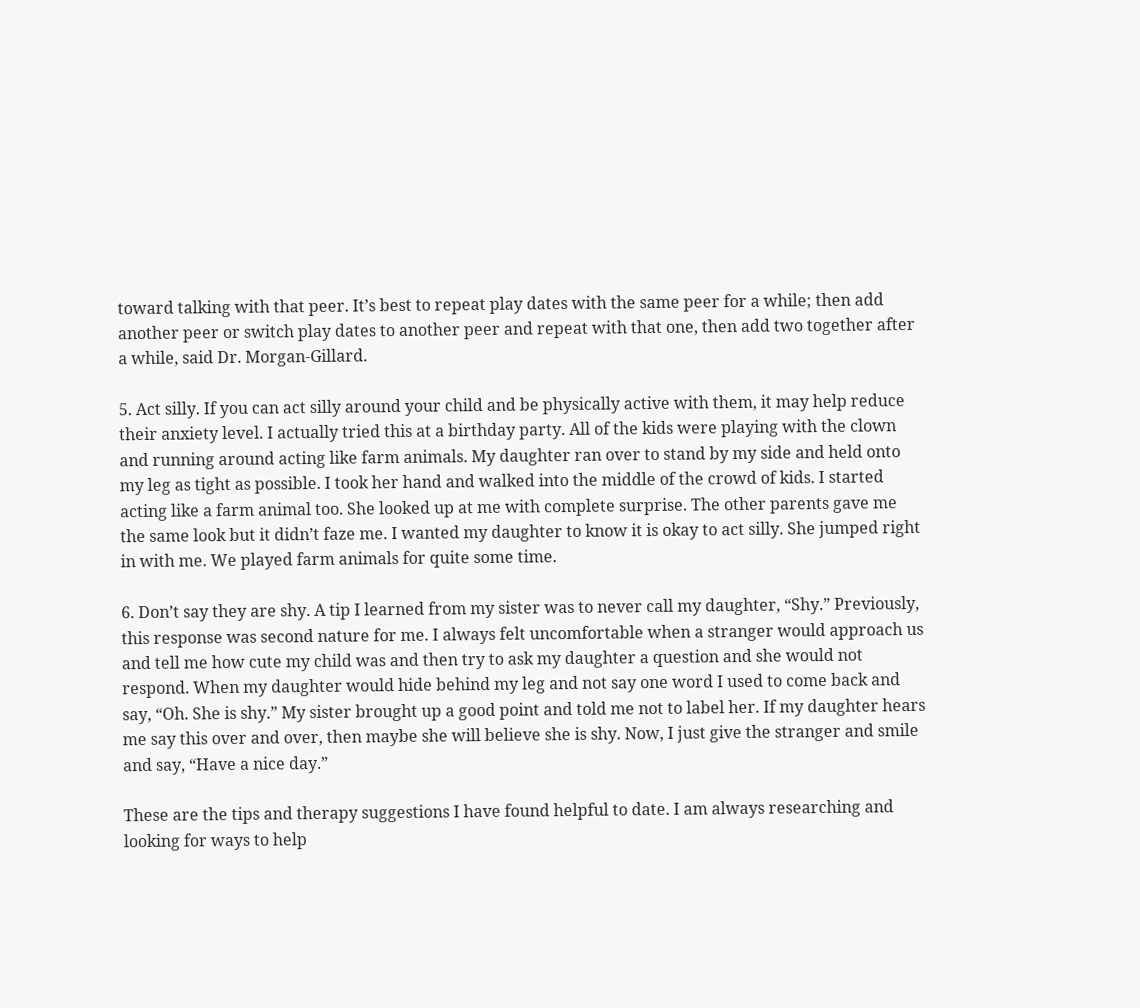toward talking with that peer. It’s best to repeat play dates with the same peer for a while; then add another peer or switch play dates to another peer and repeat with that one, then add two together after a while, said Dr. Morgan-Gillard.

5. Act silly. If you can act silly around your child and be physically active with them, it may help reduce their anxiety level. I actually tried this at a birthday party. All of the kids were playing with the clown and running around acting like farm animals. My daughter ran over to stand by my side and held onto my leg as tight as possible. I took her hand and walked into the middle of the crowd of kids. I started acting like a farm animal too. She looked up at me with complete surprise. The other parents gave me the same look but it didn’t faze me. I wanted my daughter to know it is okay to act silly. She jumped right in with me. We played farm animals for quite some time.

6. Don’t say they are shy. A tip I learned from my sister was to never call my daughter, “Shy.” Previously, this response was second nature for me. I always felt uncomfortable when a stranger would approach us and tell me how cute my child was and then try to ask my daughter a question and she would not respond. When my daughter would hide behind my leg and not say one word I used to come back and say, “Oh. She is shy.” My sister brought up a good point and told me not to label her. If my daughter hears me say this over and over, then maybe she will believe she is shy. Now, I just give the stranger and smile and say, “Have a nice day.”

These are the tips and therapy suggestions I have found helpful to date. I am always researching and looking for ways to help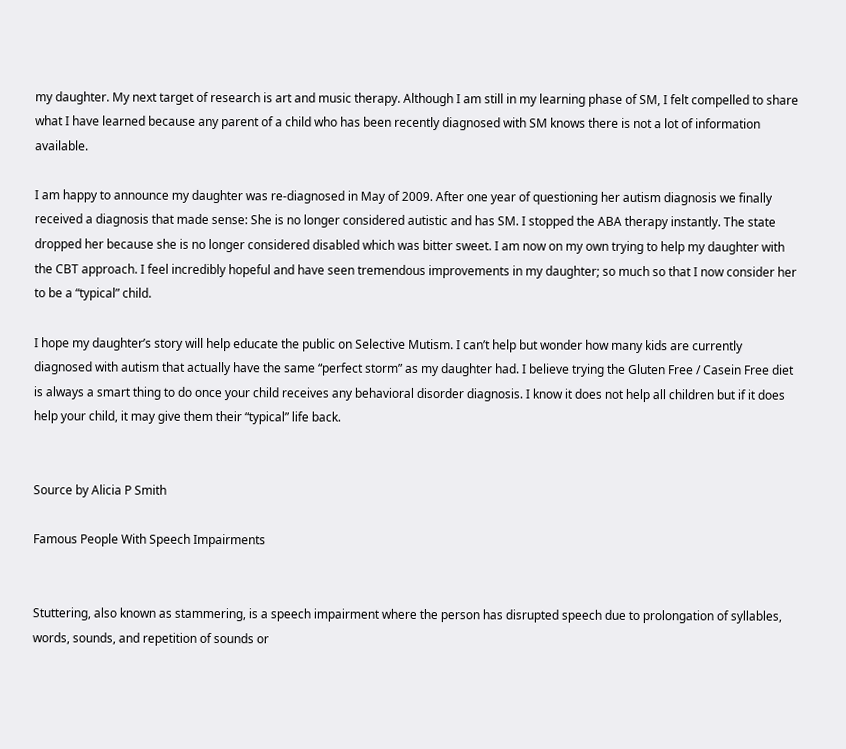my daughter. My next target of research is art and music therapy. Although I am still in my learning phase of SM, I felt compelled to share what I have learned because any parent of a child who has been recently diagnosed with SM knows there is not a lot of information available.

I am happy to announce my daughter was re-diagnosed in May of 2009. After one year of questioning her autism diagnosis we finally received a diagnosis that made sense: She is no longer considered autistic and has SM. I stopped the ABA therapy instantly. The state dropped her because she is no longer considered disabled which was bitter sweet. I am now on my own trying to help my daughter with the CBT approach. I feel incredibly hopeful and have seen tremendous improvements in my daughter; so much so that I now consider her to be a “typical” child.

I hope my daughter’s story will help educate the public on Selective Mutism. I can’t help but wonder how many kids are currently diagnosed with autism that actually have the same “perfect storm” as my daughter had. I believe trying the Gluten Free / Casein Free diet is always a smart thing to do once your child receives any behavioral disorder diagnosis. I know it does not help all children but if it does help your child, it may give them their “typical” life back.


Source by Alicia P Smith

Famous People With Speech Impairments


Stuttering, also known as stammering, is a speech impairment where the person has disrupted speech due to prolongation of syllables, words, sounds, and repetition of sounds or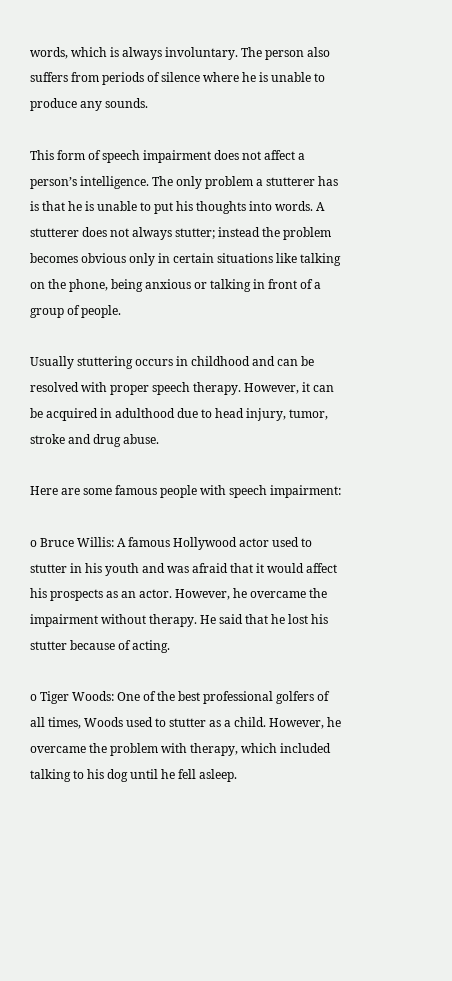words, which is always involuntary. The person also suffers from periods of silence where he is unable to produce any sounds.

This form of speech impairment does not affect a person’s intelligence. The only problem a stutterer has is that he is unable to put his thoughts into words. A stutterer does not always stutter; instead the problem becomes obvious only in certain situations like talking on the phone, being anxious or talking in front of a group of people.

Usually stuttering occurs in childhood and can be resolved with proper speech therapy. However, it can be acquired in adulthood due to head injury, tumor, stroke and drug abuse.

Here are some famous people with speech impairment:

o Bruce Willis: A famous Hollywood actor used to stutter in his youth and was afraid that it would affect his prospects as an actor. However, he overcame the impairment without therapy. He said that he lost his stutter because of acting.

o Tiger Woods: One of the best professional golfers of all times, Woods used to stutter as a child. However, he overcame the problem with therapy, which included talking to his dog until he fell asleep.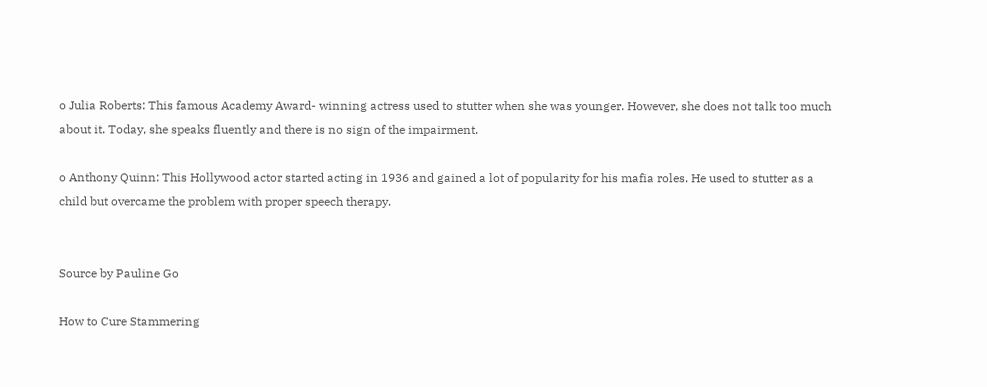o Julia Roberts: This famous Academy Award- winning actress used to stutter when she was younger. However, she does not talk too much about it. Today, she speaks fluently and there is no sign of the impairment.

o Anthony Quinn: This Hollywood actor started acting in 1936 and gained a lot of popularity for his mafia roles. He used to stutter as a child but overcame the problem with proper speech therapy.


Source by Pauline Go

How to Cure Stammering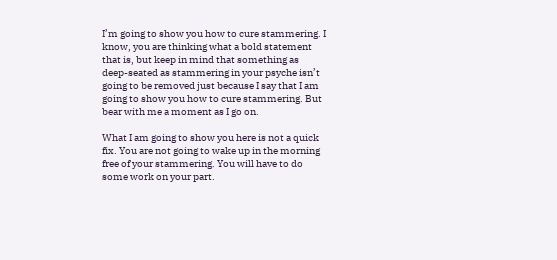I’m going to show you how to cure stammering. I know, you are thinking what a bold statement that is, but keep in mind that something as deep-seated as stammering in your psyche isn’t going to be removed just because I say that I am going to show you how to cure stammering. But bear with me a moment as I go on.

What I am going to show you here is not a quick fix. You are not going to wake up in the morning free of your stammering. You will have to do some work on your part.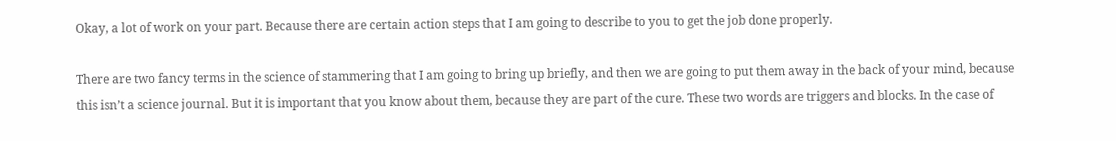Okay, a lot of work on your part. Because there are certain action steps that I am going to describe to you to get the job done properly.

There are two fancy terms in the science of stammering that I am going to bring up briefly, and then we are going to put them away in the back of your mind, because this isn’t a science journal. But it is important that you know about them, because they are part of the cure. These two words are triggers and blocks. In the case of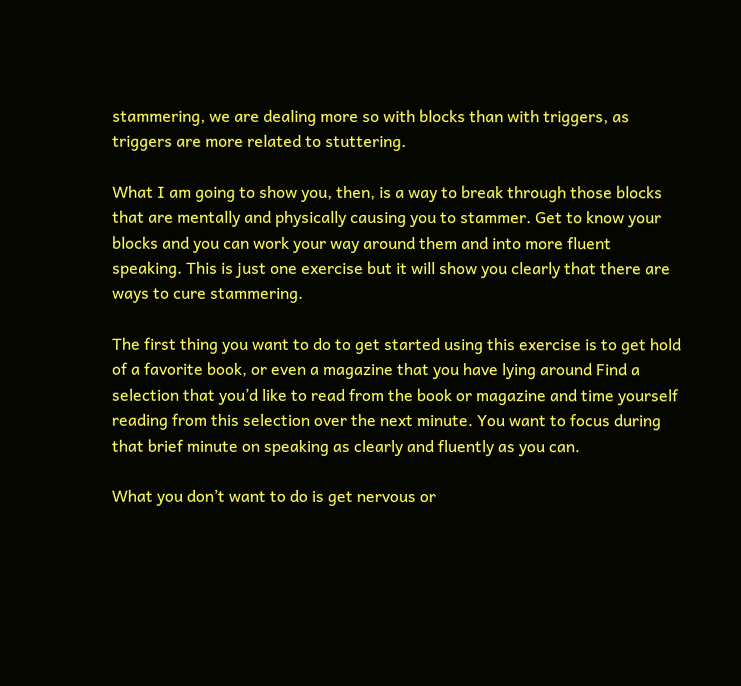stammering, we are dealing more so with blocks than with triggers, as triggers are more related to stuttering.

What I am going to show you, then, is a way to break through those blocks that are mentally and physically causing you to stammer. Get to know your blocks and you can work your way around them and into more fluent speaking. This is just one exercise but it will show you clearly that there are ways to cure stammering.

The first thing you want to do to get started using this exercise is to get hold of a favorite book, or even a magazine that you have lying around Find a selection that you’d like to read from the book or magazine and time yourself reading from this selection over the next minute. You want to focus during that brief minute on speaking as clearly and fluently as you can.

What you don’t want to do is get nervous or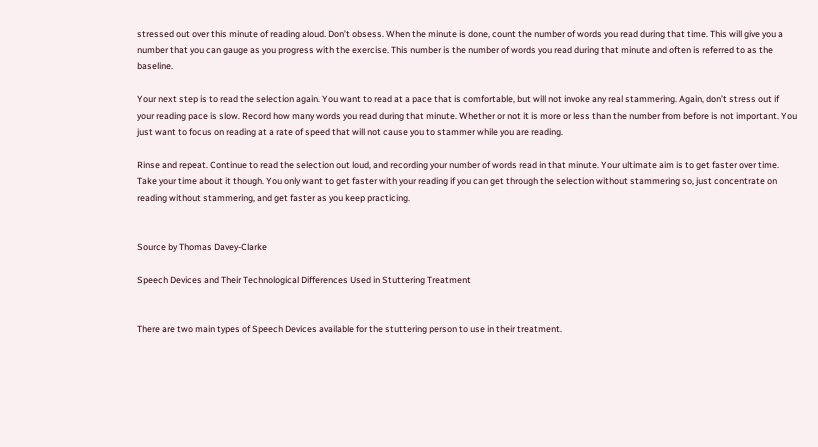stressed out over this minute of reading aloud. Don’t obsess. When the minute is done, count the number of words you read during that time. This will give you a number that you can gauge as you progress with the exercise. This number is the number of words you read during that minute and often is referred to as the baseline.

Your next step is to read the selection again. You want to read at a pace that is comfortable, but will not invoke any real stammering. Again, don’t stress out if your reading pace is slow. Record how many words you read during that minute. Whether or not it is more or less than the number from before is not important. You just want to focus on reading at a rate of speed that will not cause you to stammer while you are reading.

Rinse and repeat. Continue to read the selection out loud, and recording your number of words read in that minute. Your ultimate aim is to get faster over time. Take your time about it though. You only want to get faster with your reading if you can get through the selection without stammering so, just concentrate on reading without stammering, and get faster as you keep practicing.


Source by Thomas Davey-Clarke

Speech Devices and Their Technological Differences Used in Stuttering Treatment


There are two main types of Speech Devices available for the stuttering person to use in their treatment.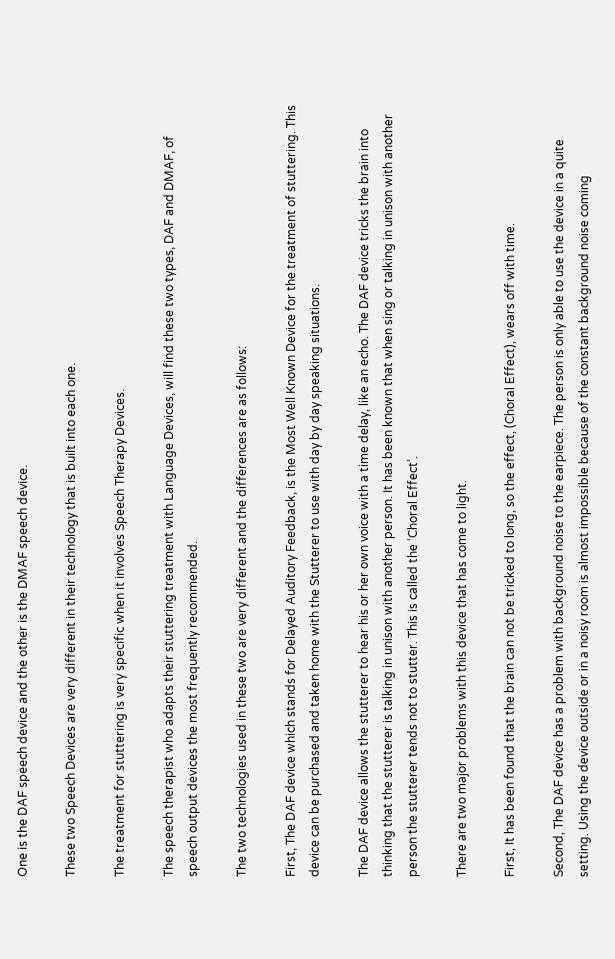One is the DAF speech device and the other is the DMAF speech device.

These two Speech Devices are very different in their technology that is built into each one.

The treatment for stuttering is very specific when it involves Speech Therapy Devices.

The speech therapist who adapts their stuttering treatment with Language Devices, will find these two types, DAF and DMAF, of speech output devices the most frequently recommended.

The two technologies used in these two are very different and the differences are as follows:

First, The DAF device which stands for Delayed Auditory Feedback, is the Most Well Known Device for the treatment of stuttering. This device can be purchased and taken home with the Stutterer to use with day by day speaking situations.

The DAF device allows the stutterer to hear his or her own voice with a time delay, like an echo. The DAF device tricks the brain into thinking that the stutterer is talking in unison with another person. It has been known that when sing or talking in unison with another person the stutterer tends not to stutter. This is called the ‘Choral Effect’.

There are two major problems with this device that has come to light.

First, It has been found that the brain can not be tricked to long, so the effect, (Choral Effect), wears off with time.

Second, The DAF device has a problem with background noise to the earpiece. The person is only able to use the device in a quite setting. Using the device outside or in a noisy room is almost impossible because of the constant background noise coming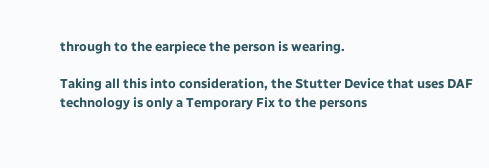through to the earpiece the person is wearing.

Taking all this into consideration, the Stutter Device that uses DAF technology is only a Temporary Fix to the persons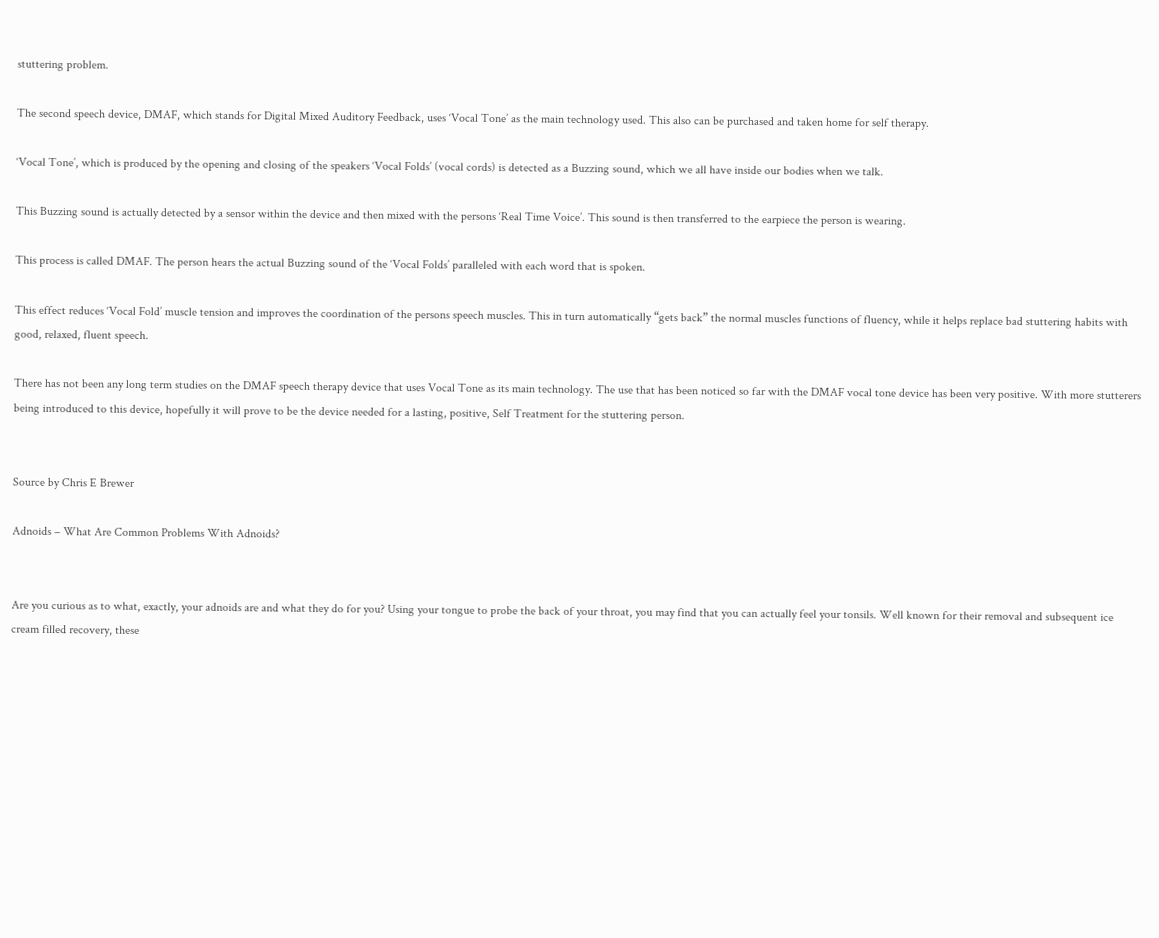stuttering problem.

The second speech device, DMAF, which stands for Digital Mixed Auditory Feedback, uses ‘Vocal Tone’ as the main technology used. This also can be purchased and taken home for self therapy.

‘Vocal Tone’, which is produced by the opening and closing of the speakers ‘Vocal Folds’ (vocal cords) is detected as a Buzzing sound, which we all have inside our bodies when we talk.

This Buzzing sound is actually detected by a sensor within the device and then mixed with the persons ‘Real Time Voice’. This sound is then transferred to the earpiece the person is wearing.

This process is called DMAF. The person hears the actual Buzzing sound of the ‘Vocal Folds’ paralleled with each word that is spoken.

This effect reduces ‘Vocal Fold’ muscle tension and improves the coordination of the persons speech muscles. This in turn automatically “gets back” the normal muscles functions of fluency, while it helps replace bad stuttering habits with good, relaxed, fluent speech.

There has not been any long term studies on the DMAF speech therapy device that uses Vocal Tone as its main technology. The use that has been noticed so far with the DMAF vocal tone device has been very positive. With more stutterers being introduced to this device, hopefully it will prove to be the device needed for a lasting, positive, Self Treatment for the stuttering person.


Source by Chris E Brewer

Adnoids – What Are Common Problems With Adnoids?


Are you curious as to what, exactly, your adnoids are and what they do for you? Using your tongue to probe the back of your throat, you may find that you can actually feel your tonsils. Well known for their removal and subsequent ice cream filled recovery, these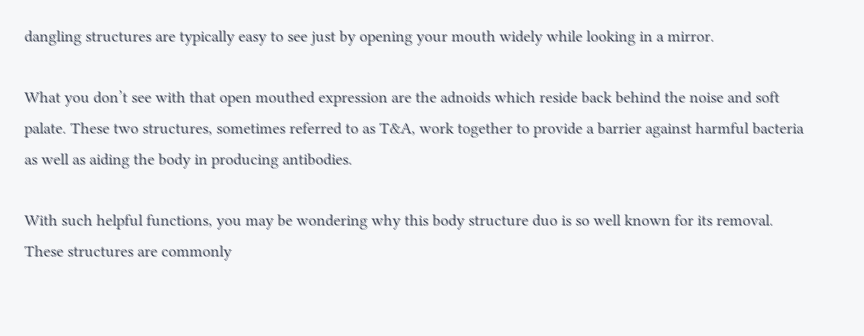dangling structures are typically easy to see just by opening your mouth widely while looking in a mirror.

What you don’t see with that open mouthed expression are the adnoids which reside back behind the noise and soft palate. These two structures, sometimes referred to as T&A, work together to provide a barrier against harmful bacteria as well as aiding the body in producing antibodies.

With such helpful functions, you may be wondering why this body structure duo is so well known for its removal. These structures are commonly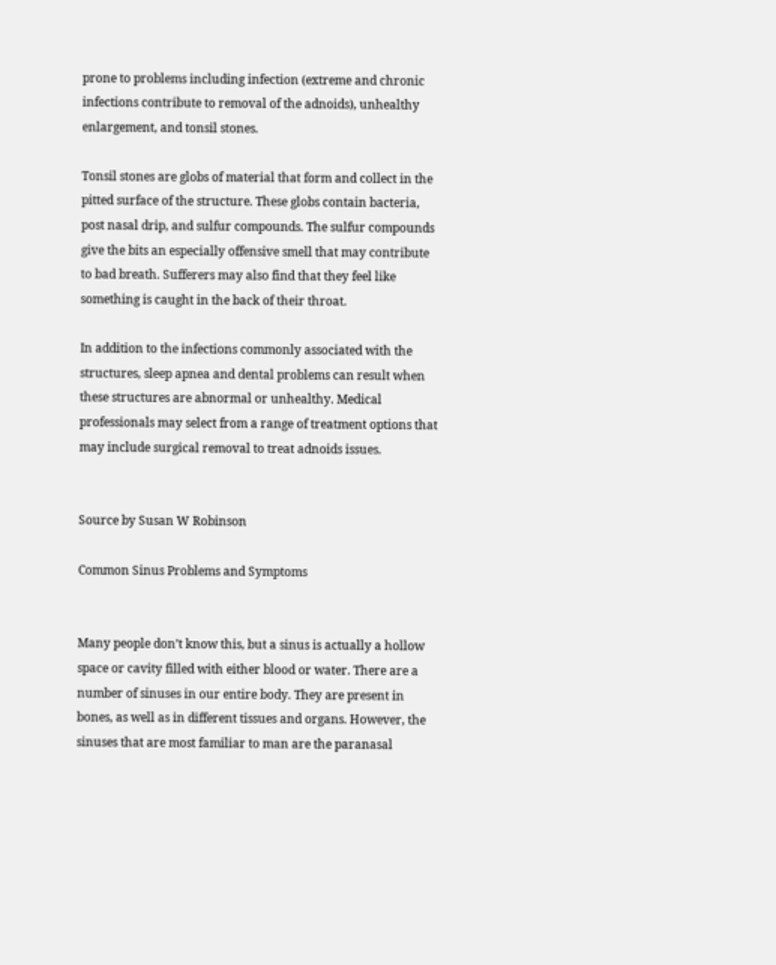prone to problems including infection (extreme and chronic infections contribute to removal of the adnoids), unhealthy enlargement, and tonsil stones.

Tonsil stones are globs of material that form and collect in the pitted surface of the structure. These globs contain bacteria, post nasal drip, and sulfur compounds. The sulfur compounds give the bits an especially offensive smell that may contribute to bad breath. Sufferers may also find that they feel like something is caught in the back of their throat.

In addition to the infections commonly associated with the structures, sleep apnea and dental problems can result when these structures are abnormal or unhealthy. Medical professionals may select from a range of treatment options that may include surgical removal to treat adnoids issues.


Source by Susan W Robinson

Common Sinus Problems and Symptoms


Many people don’t know this, but a sinus is actually a hollow space or cavity filled with either blood or water. There are a number of sinuses in our entire body. They are present in bones, as well as in different tissues and organs. However, the sinuses that are most familiar to man are the paranasal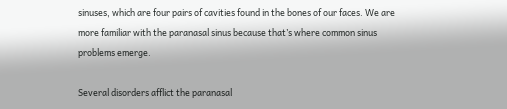sinuses, which are four pairs of cavities found in the bones of our faces. We are more familiar with the paranasal sinus because that’s where common sinus problems emerge.

Several disorders afflict the paranasal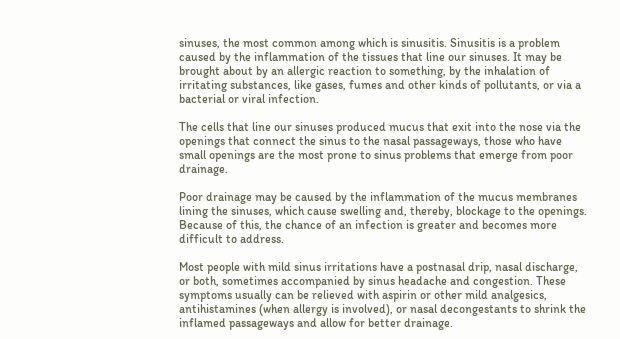sinuses, the most common among which is sinusitis. Sinusitis is a problem caused by the inflammation of the tissues that line our sinuses. It may be brought about by an allergic reaction to something, by the inhalation of irritating substances, like gases, fumes and other kinds of pollutants, or via a bacterial or viral infection.

The cells that line our sinuses produced mucus that exit into the nose via the openings that connect the sinus to the nasal passageways, those who have small openings are the most prone to sinus problems that emerge from poor drainage.

Poor drainage may be caused by the inflammation of the mucus membranes lining the sinuses, which cause swelling and, thereby, blockage to the openings. Because of this, the chance of an infection is greater and becomes more difficult to address.

Most people with mild sinus irritations have a postnasal drip, nasal discharge, or both, sometimes accompanied by sinus headache and congestion. These symptoms usually can be relieved with aspirin or other mild analgesics, antihistamines (when allergy is involved), or nasal decongestants to shrink the inflamed passageways and allow for better drainage.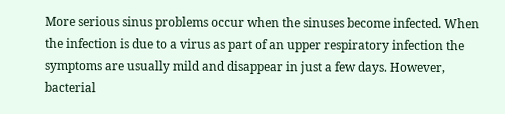More serious sinus problems occur when the sinuses become infected. When the infection is due to a virus as part of an upper respiratory infection the symptoms are usually mild and disappear in just a few days. However, bacterial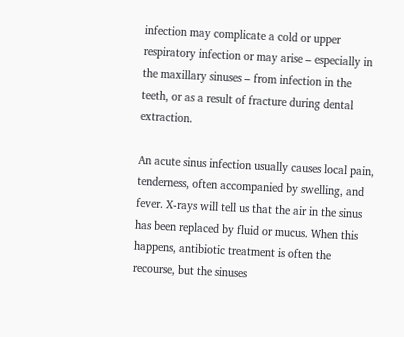infection may complicate a cold or upper respiratory infection or may arise – especially in the maxillary sinuses – from infection in the teeth, or as a result of fracture during dental extraction.

An acute sinus infection usually causes local pain, tenderness, often accompanied by swelling, and fever. X-rays will tell us that the air in the sinus has been replaced by fluid or mucus. When this happens, antibiotic treatment is often the recourse, but the sinuses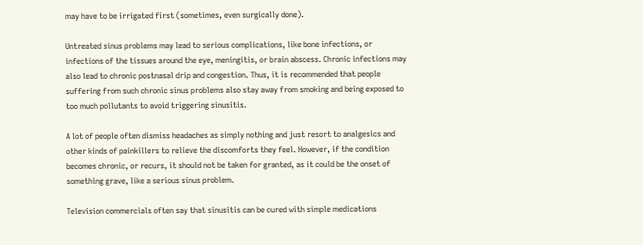may have to be irrigated first (sometimes, even surgically done).

Untreated sinus problems may lead to serious complications, like bone infections, or infections of the tissues around the eye, meningitis, or brain abscess. Chronic infections may also lead to chronic postnasal drip and congestion. Thus, it is recommended that people suffering from such chronic sinus problems also stay away from smoking and being exposed to too much pollutants to avoid triggering sinusitis.

A lot of people often dismiss headaches as simply nothing and just resort to analgesics and other kinds of painkillers to relieve the discomforts they feel. However, if the condition becomes chronic, or recurs, it should not be taken for granted, as it could be the onset of something grave, like a serious sinus problem.

Television commercials often say that sinusitis can be cured with simple medications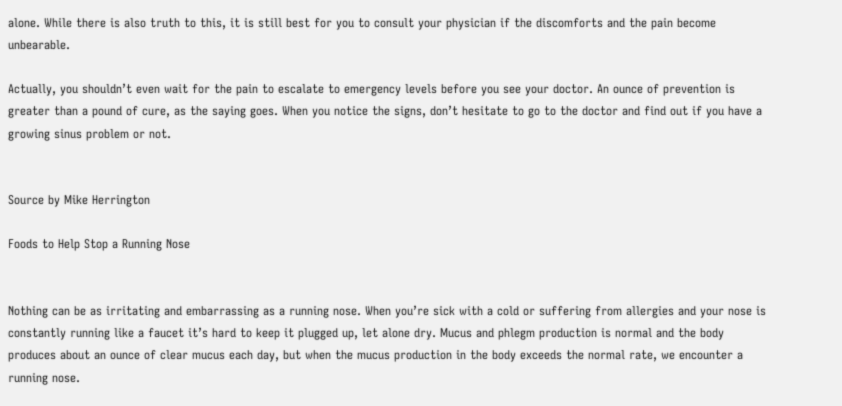alone. While there is also truth to this, it is still best for you to consult your physician if the discomforts and the pain become unbearable.

Actually, you shouldn’t even wait for the pain to escalate to emergency levels before you see your doctor. An ounce of prevention is greater than a pound of cure, as the saying goes. When you notice the signs, don’t hesitate to go to the doctor and find out if you have a growing sinus problem or not.


Source by Mike Herrington

Foods to Help Stop a Running Nose


Nothing can be as irritating and embarrassing as a running nose. When you’re sick with a cold or suffering from allergies and your nose is constantly running like a faucet it’s hard to keep it plugged up, let alone dry. Mucus and phlegm production is normal and the body produces about an ounce of clear mucus each day, but when the mucus production in the body exceeds the normal rate, we encounter a running nose.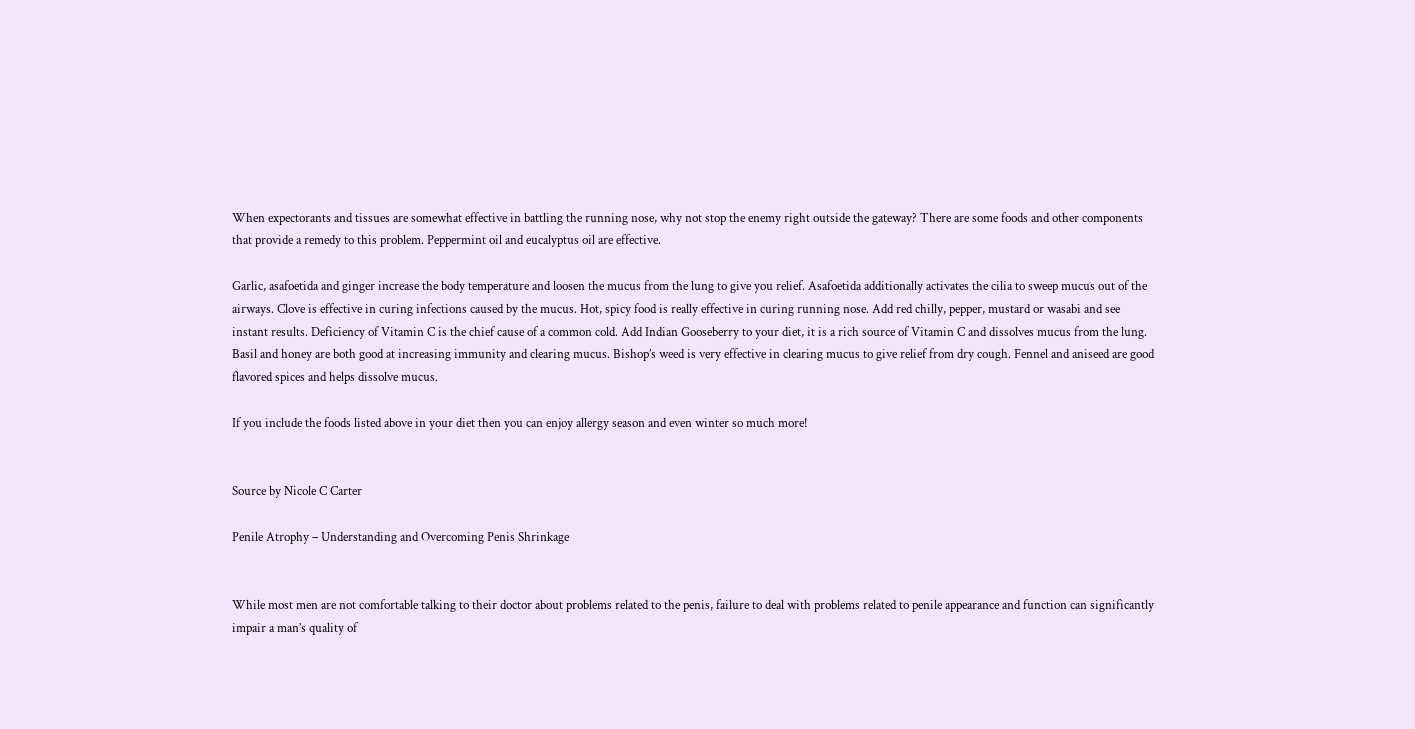When expectorants and tissues are somewhat effective in battling the running nose, why not stop the enemy right outside the gateway? There are some foods and other components that provide a remedy to this problem. Peppermint oil and eucalyptus oil are effective.

Garlic, asafoetida and ginger increase the body temperature and loosen the mucus from the lung to give you relief. Asafoetida additionally activates the cilia to sweep mucus out of the airways. Clove is effective in curing infections caused by the mucus. Hot, spicy food is really effective in curing running nose. Add red chilly, pepper, mustard or wasabi and see instant results. Deficiency of Vitamin C is the chief cause of a common cold. Add Indian Gooseberry to your diet, it is a rich source of Vitamin C and dissolves mucus from the lung. Basil and honey are both good at increasing immunity and clearing mucus. Bishop’s weed is very effective in clearing mucus to give relief from dry cough. Fennel and aniseed are good flavored spices and helps dissolve mucus.

If you include the foods listed above in your diet then you can enjoy allergy season and even winter so much more!


Source by Nicole C Carter

Penile Atrophy – Understanding and Overcoming Penis Shrinkage


While most men are not comfortable talking to their doctor about problems related to the penis, failure to deal with problems related to penile appearance and function can significantly impair a man’s quality of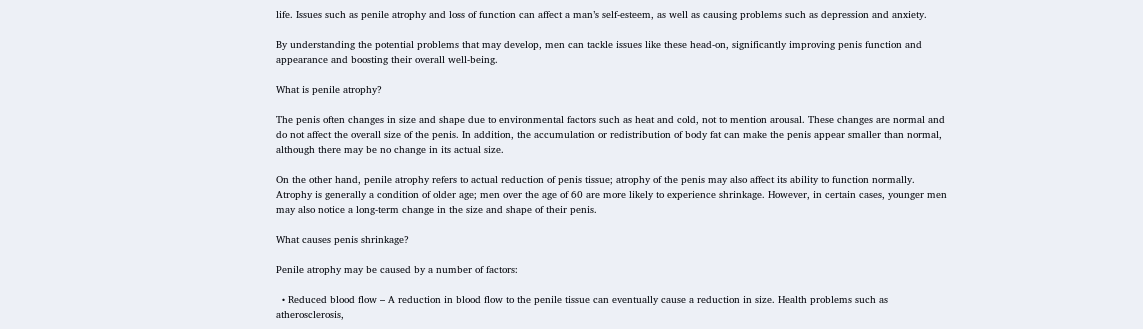life. Issues such as penile atrophy and loss of function can affect a man’s self-esteem, as well as causing problems such as depression and anxiety.

By understanding the potential problems that may develop, men can tackle issues like these head-on, significantly improving penis function and appearance and boosting their overall well-being.

What is penile atrophy?

The penis often changes in size and shape due to environmental factors such as heat and cold, not to mention arousal. These changes are normal and do not affect the overall size of the penis. In addition, the accumulation or redistribution of body fat can make the penis appear smaller than normal, although there may be no change in its actual size.

On the other hand, penile atrophy refers to actual reduction of penis tissue; atrophy of the penis may also affect its ability to function normally. Atrophy is generally a condition of older age; men over the age of 60 are more likely to experience shrinkage. However, in certain cases, younger men may also notice a long-term change in the size and shape of their penis.

What causes penis shrinkage?

Penile atrophy may be caused by a number of factors:

  • Reduced blood flow – A reduction in blood flow to the penile tissue can eventually cause a reduction in size. Health problems such as atherosclerosis,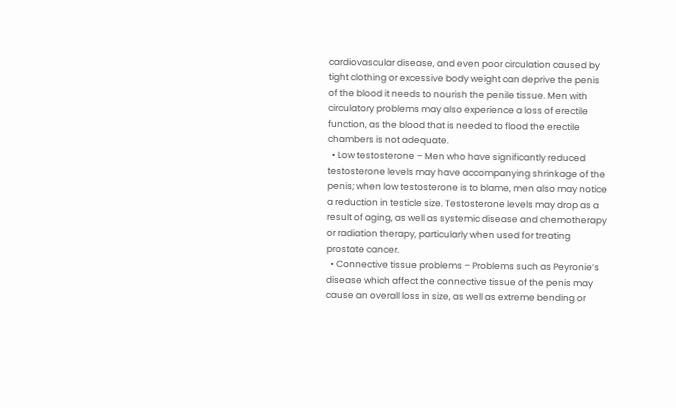cardiovascular disease, and even poor circulation caused by tight clothing or excessive body weight can deprive the penis of the blood it needs to nourish the penile tissue. Men with circulatory problems may also experience a loss of erectile function, as the blood that is needed to flood the erectile chambers is not adequate.
  • Low testosterone – Men who have significantly reduced testosterone levels may have accompanying shrinkage of the penis; when low testosterone is to blame, men also may notice a reduction in testicle size. Testosterone levels may drop as a result of aging, as well as systemic disease and chemotherapy or radiation therapy, particularly when used for treating prostate cancer.
  • Connective tissue problems – Problems such as Peyronie’s disease which affect the connective tissue of the penis may cause an overall loss in size, as well as extreme bending or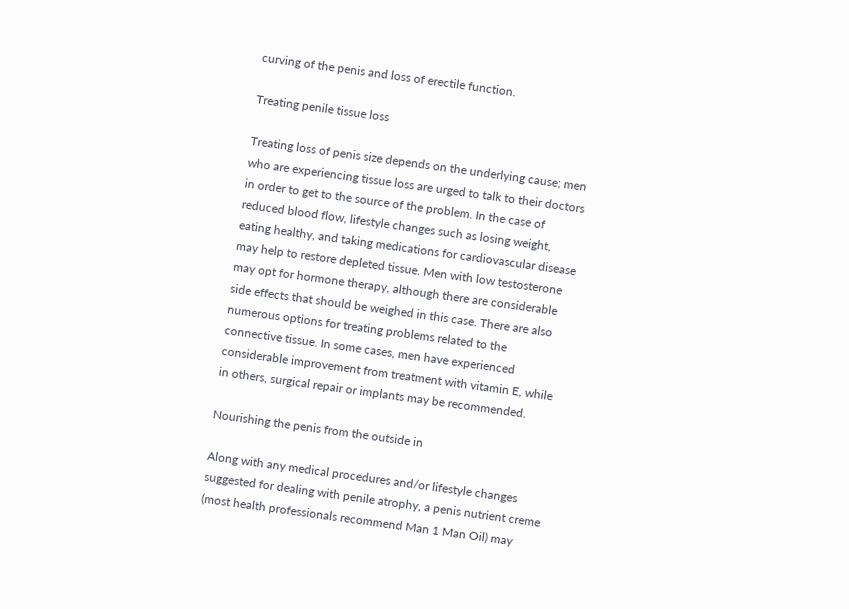curving of the penis and loss of erectile function.

Treating penile tissue loss

Treating loss of penis size depends on the underlying cause; men who are experiencing tissue loss are urged to talk to their doctors in order to get to the source of the problem. In the case of reduced blood flow, lifestyle changes such as losing weight, eating healthy, and taking medications for cardiovascular disease may help to restore depleted tissue. Men with low testosterone may opt for hormone therapy, although there are considerable side effects that should be weighed in this case. There are also numerous options for treating problems related to the connective tissue. In some cases, men have experienced considerable improvement from treatment with vitamin E, while in others, surgical repair or implants may be recommended.

Nourishing the penis from the outside in

Along with any medical procedures and/or lifestyle changes suggested for dealing with penile atrophy, a penis nutrient creme (most health professionals recommend Man 1 Man Oil) may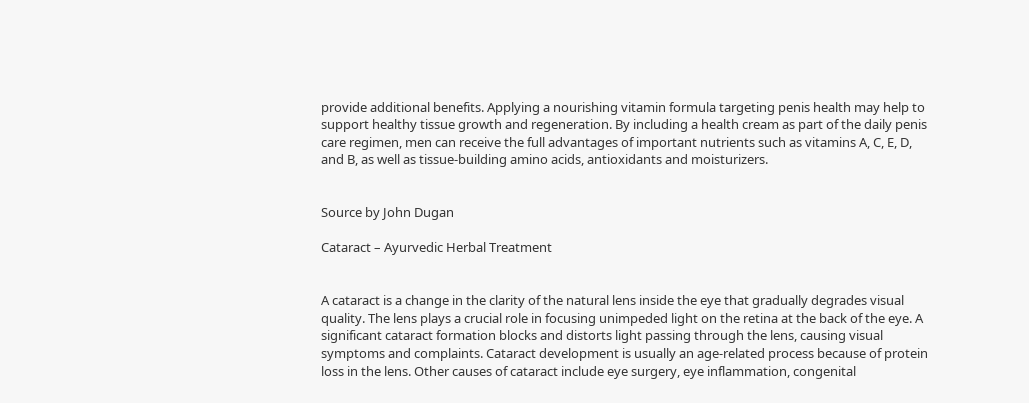provide additional benefits. Applying a nourishing vitamin formula targeting penis health may help to support healthy tissue growth and regeneration. By including a health cream as part of the daily penis care regimen, men can receive the full advantages of important nutrients such as vitamins A, C, E, D, and B, as well as tissue-building amino acids, antioxidants and moisturizers.


Source by John Dugan

Cataract – Ayurvedic Herbal Treatment


A cataract is a change in the clarity of the natural lens inside the eye that gradually degrades visual quality. The lens plays a crucial role in focusing unimpeded light on the retina at the back of the eye. A significant cataract formation blocks and distorts light passing through the lens, causing visual symptoms and complaints. Cataract development is usually an age-related process because of protein loss in the lens. Other causes of cataract include eye surgery, eye inflammation, congenital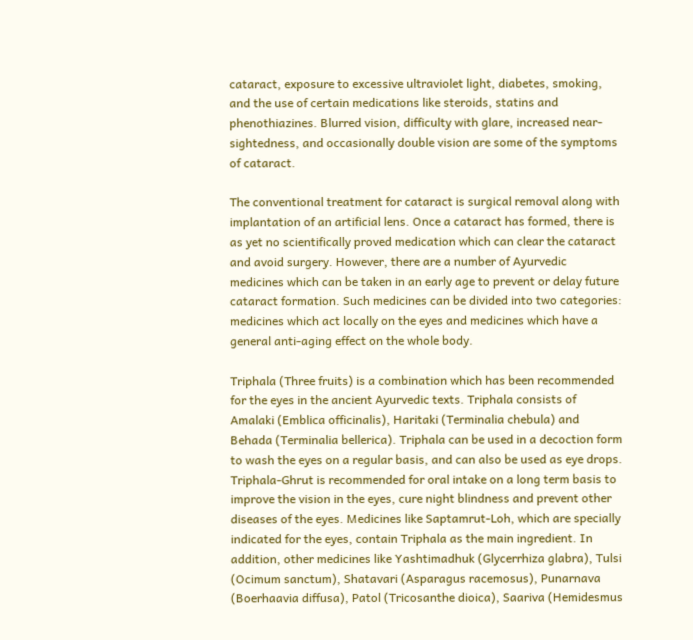cataract, exposure to excessive ultraviolet light, diabetes, smoking, and the use of certain medications like steroids, statins and phenothiazines. Blurred vision, difficulty with glare, increased near-sightedness, and occasionally double vision are some of the symptoms of cataract.

The conventional treatment for cataract is surgical removal along with implantation of an artificial lens. Once a cataract has formed, there is as yet no scientifically proved medication which can clear the cataract and avoid surgery. However, there are a number of Ayurvedic medicines which can be taken in an early age to prevent or delay future cataract formation. Such medicines can be divided into two categories: medicines which act locally on the eyes and medicines which have a general anti-aging effect on the whole body.

Triphala (Three fruits) is a combination which has been recommended for the eyes in the ancient Ayurvedic texts. Triphala consists of Amalaki (Emblica officinalis), Haritaki (Terminalia chebula) and Behada (Terminalia bellerica). Triphala can be used in a decoction form to wash the eyes on a regular basis, and can also be used as eye drops. Triphala-Ghrut is recommended for oral intake on a long term basis to improve the vision in the eyes, cure night blindness and prevent other diseases of the eyes. Medicines like Saptamrut-Loh, which are specially indicated for the eyes, contain Triphala as the main ingredient. In addition, other medicines like Yashtimadhuk (Glycerrhiza glabra), Tulsi (Ocimum sanctum), Shatavari (Asparagus racemosus), Punarnava (Boerhaavia diffusa), Patol (Tricosanthe dioica), Saariva (Hemidesmus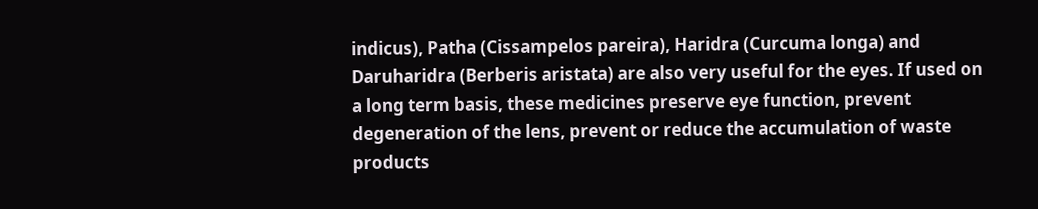indicus), Patha (Cissampelos pareira), Haridra (Curcuma longa) and Daruharidra (Berberis aristata) are also very useful for the eyes. If used on a long term basis, these medicines preserve eye function, prevent degeneration of the lens, prevent or reduce the accumulation of waste products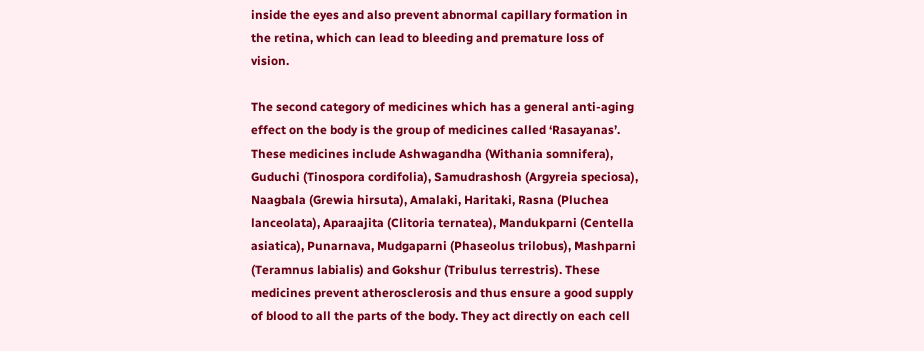inside the eyes and also prevent abnormal capillary formation in the retina, which can lead to bleeding and premature loss of vision.

The second category of medicines which has a general anti-aging effect on the body is the group of medicines called ‘Rasayanas’. These medicines include Ashwagandha (Withania somnifera), Guduchi (Tinospora cordifolia), Samudrashosh (Argyreia speciosa), Naagbala (Grewia hirsuta), Amalaki, Haritaki, Rasna (Pluchea lanceolata), Aparaajita (Clitoria ternatea), Mandukparni (Centella asiatica), Punarnava, Mudgaparni (Phaseolus trilobus), Mashparni (Teramnus labialis) and Gokshur (Tribulus terrestris). These medicines prevent atherosclerosis and thus ensure a good supply of blood to all the parts of the body. They act directly on each cell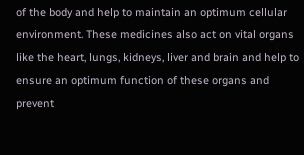of the body and help to maintain an optimum cellular environment. These medicines also act on vital organs like the heart, lungs, kidneys, liver and brain and help to ensure an optimum function of these organs and prevent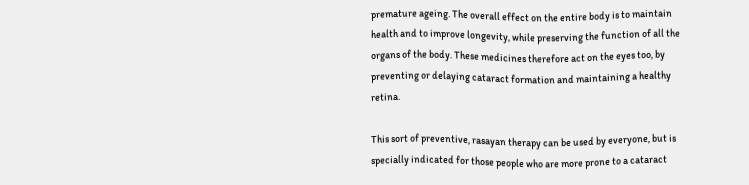premature ageing. The overall effect on the entire body is to maintain health and to improve longevity, while preserving the function of all the organs of the body. These medicines therefore act on the eyes too, by preventing or delaying cataract formation and maintaining a healthy retina.

This sort of preventive, rasayan therapy can be used by everyone, but is specially indicated for those people who are more prone to a cataract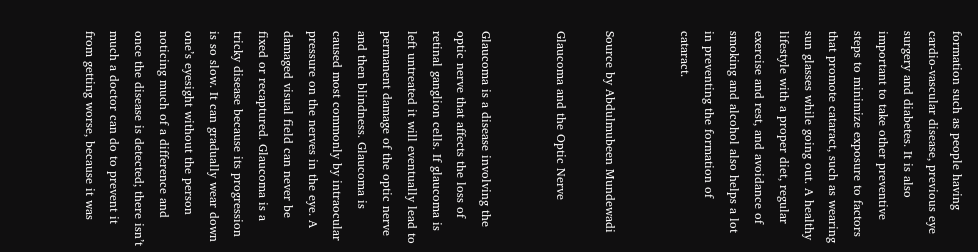formation such as people having cardio-vascular disease, previous eye surgery and diabetes. It is also important to take other preventive steps to minimize exposure to factors that promote cataract, such as wearing sun glasses while going out. A healthy lifestyle with a proper diet, regular exercise and rest, and avoidance of smoking and alcohol also helps a lot in preventing the formation of cataract.


Source by Abdulmubeen Mundewadi

Glaucoma and the Optic Nerve


Glaucoma is a disease involving the optic nerve that affects the loss of retinal ganglion cells. If glaucoma is left untreated it will eventually lead to permanent damage of the optic nerve and then blindness. Glaucoma is caused most commonly by intraocular pressure on the nerves in the eye. A damaged visual field can never be fixed or recaptured. Glaucoma is a tricky disease because its progression is so slow. It can gradually wear down one’s eyesight without the person noticing much of a difference and once the disease is detected; there isn’t much a doctor can do to prevent it from getting worse, because it was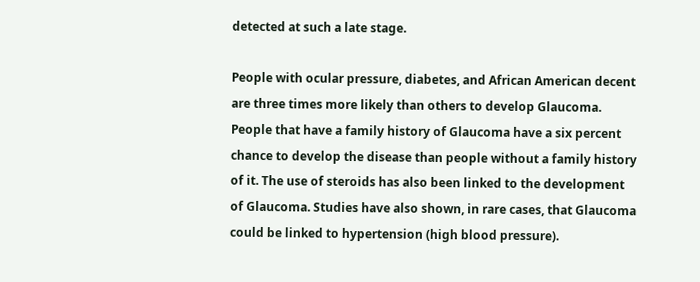detected at such a late stage.

People with ocular pressure, diabetes, and African American decent are three times more likely than others to develop Glaucoma. People that have a family history of Glaucoma have a six percent chance to develop the disease than people without a family history of it. The use of steroids has also been linked to the development of Glaucoma. Studies have also shown, in rare cases, that Glaucoma could be linked to hypertension (high blood pressure).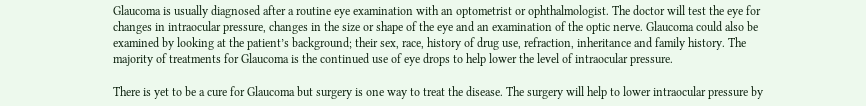Glaucoma is usually diagnosed after a routine eye examination with an optometrist or ophthalmologist. The doctor will test the eye for changes in intraocular pressure, changes in the size or shape of the eye and an examination of the optic nerve. Glaucoma could also be examined by looking at the patient’s background; their sex, race, history of drug use, refraction, inheritance and family history. The majority of treatments for Glaucoma is the continued use of eye drops to help lower the level of intraocular pressure.

There is yet to be a cure for Glaucoma but surgery is one way to treat the disease. The surgery will help to lower intraocular pressure by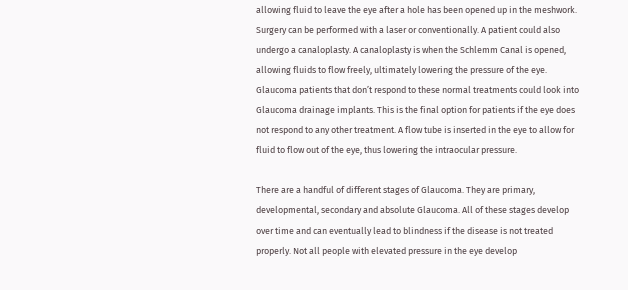allowing fluid to leave the eye after a hole has been opened up in the meshwork. Surgery can be performed with a laser or conventionally. A patient could also undergo a canaloplasty. A canaloplasty is when the Schlemm Canal is opened, allowing fluids to flow freely, ultimately lowering the pressure of the eye. Glaucoma patients that don’t respond to these normal treatments could look into Glaucoma drainage implants. This is the final option for patients if the eye does not respond to any other treatment. A flow tube is inserted in the eye to allow for fluid to flow out of the eye, thus lowering the intraocular pressure.

There are a handful of different stages of Glaucoma. They are primary, developmental, secondary and absolute Glaucoma. All of these stages develop over time and can eventually lead to blindness if the disease is not treated properly. Not all people with elevated pressure in the eye develop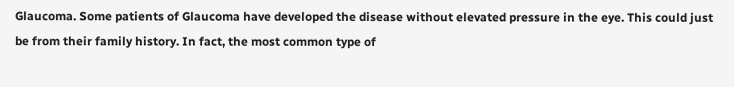Glaucoma. Some patients of Glaucoma have developed the disease without elevated pressure in the eye. This could just be from their family history. In fact, the most common type of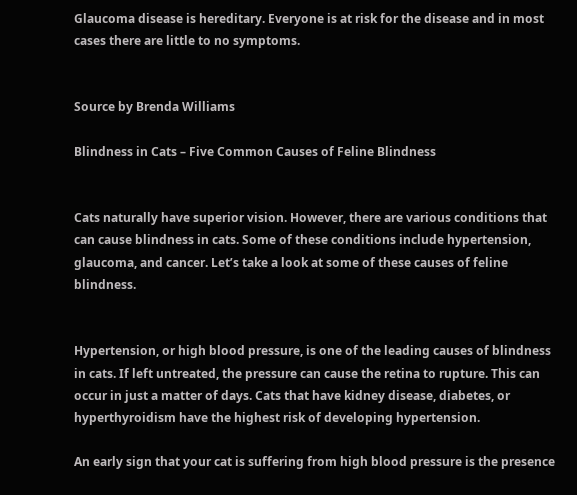Glaucoma disease is hereditary. Everyone is at risk for the disease and in most cases there are little to no symptoms.


Source by Brenda Williams

Blindness in Cats – Five Common Causes of Feline Blindness


Cats naturally have superior vision. However, there are various conditions that can cause blindness in cats. Some of these conditions include hypertension, glaucoma, and cancer. Let’s take a look at some of these causes of feline blindness.


Hypertension, or high blood pressure, is one of the leading causes of blindness in cats. If left untreated, the pressure can cause the retina to rupture. This can occur in just a matter of days. Cats that have kidney disease, diabetes, or hyperthyroidism have the highest risk of developing hypertension.

An early sign that your cat is suffering from high blood pressure is the presence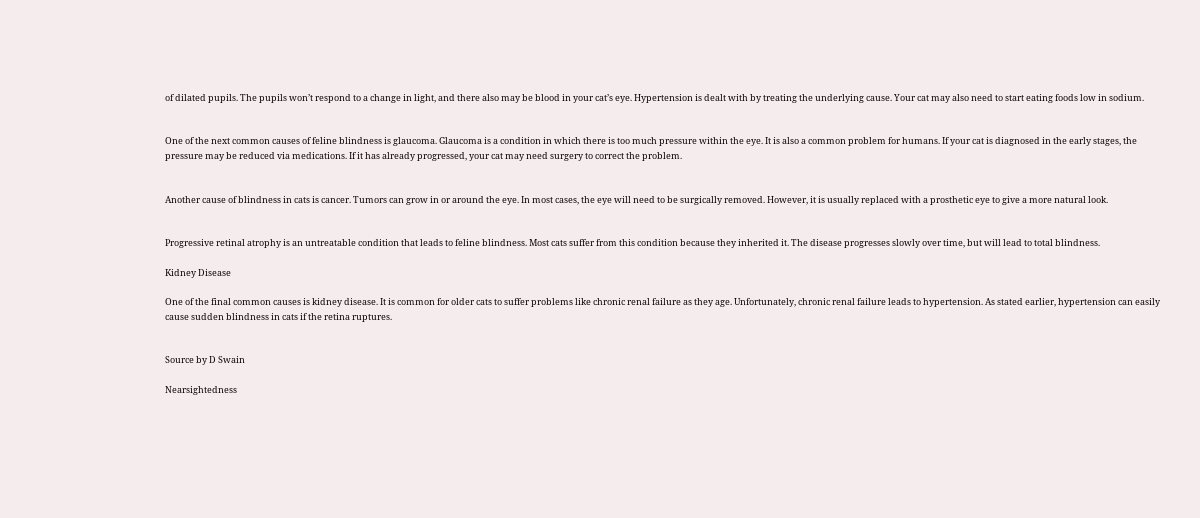of dilated pupils. The pupils won’t respond to a change in light, and there also may be blood in your cat’s eye. Hypertension is dealt with by treating the underlying cause. Your cat may also need to start eating foods low in sodium.


One of the next common causes of feline blindness is glaucoma. Glaucoma is a condition in which there is too much pressure within the eye. It is also a common problem for humans. If your cat is diagnosed in the early stages, the pressure may be reduced via medications. If it has already progressed, your cat may need surgery to correct the problem.


Another cause of blindness in cats is cancer. Tumors can grow in or around the eye. In most cases, the eye will need to be surgically removed. However, it is usually replaced with a prosthetic eye to give a more natural look.


Progressive retinal atrophy is an untreatable condition that leads to feline blindness. Most cats suffer from this condition because they inherited it. The disease progresses slowly over time, but will lead to total blindness.

Kidney Disease

One of the final common causes is kidney disease. It is common for older cats to suffer problems like chronic renal failure as they age. Unfortunately, chronic renal failure leads to hypertension. As stated earlier, hypertension can easily cause sudden blindness in cats if the retina ruptures.


Source by D Swain

Nearsightedness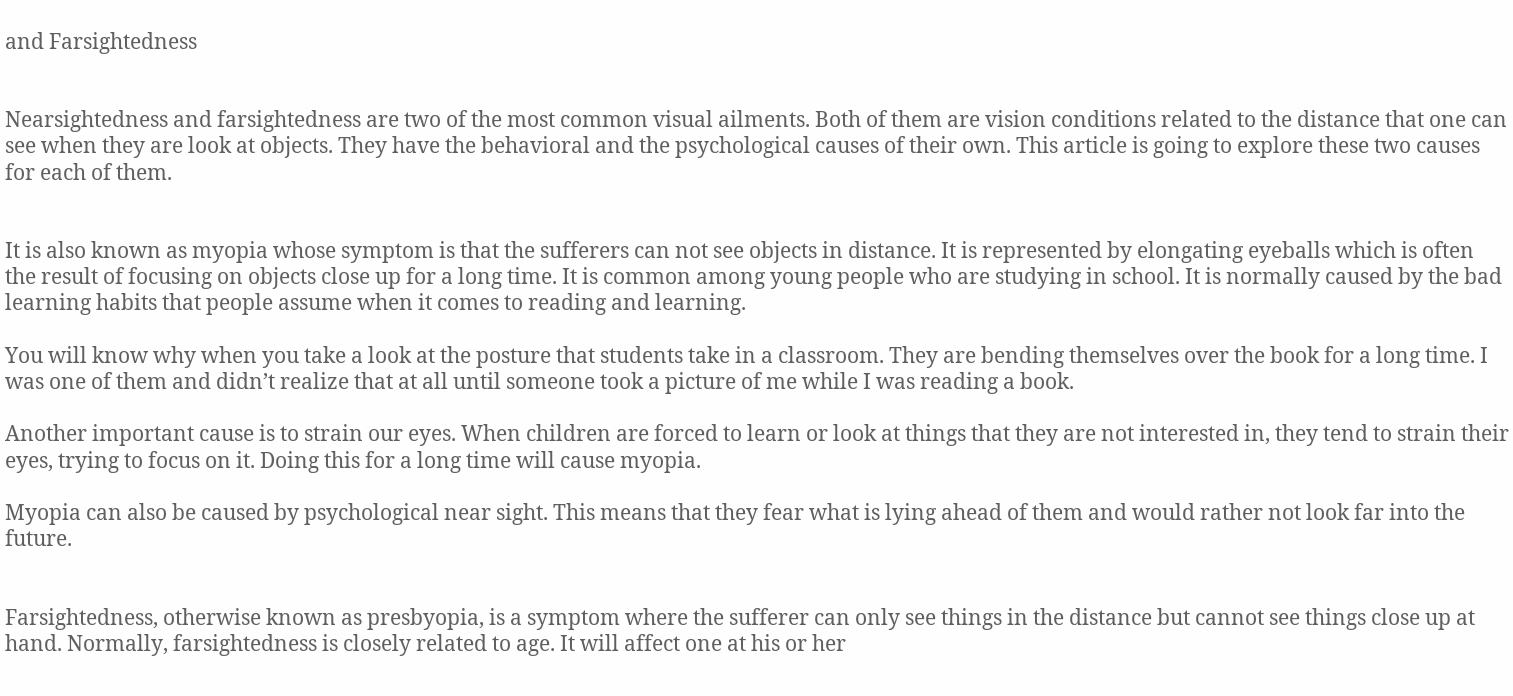and Farsightedness


Nearsightedness and farsightedness are two of the most common visual ailments. Both of them are vision conditions related to the distance that one can see when they are look at objects. They have the behavioral and the psychological causes of their own. This article is going to explore these two causes for each of them.


It is also known as myopia whose symptom is that the sufferers can not see objects in distance. It is represented by elongating eyeballs which is often the result of focusing on objects close up for a long time. It is common among young people who are studying in school. It is normally caused by the bad learning habits that people assume when it comes to reading and learning.

You will know why when you take a look at the posture that students take in a classroom. They are bending themselves over the book for a long time. I was one of them and didn’t realize that at all until someone took a picture of me while I was reading a book.

Another important cause is to strain our eyes. When children are forced to learn or look at things that they are not interested in, they tend to strain their eyes, trying to focus on it. Doing this for a long time will cause myopia.

Myopia can also be caused by psychological near sight. This means that they fear what is lying ahead of them and would rather not look far into the future.


Farsightedness, otherwise known as presbyopia, is a symptom where the sufferer can only see things in the distance but cannot see things close up at hand. Normally, farsightedness is closely related to age. It will affect one at his or her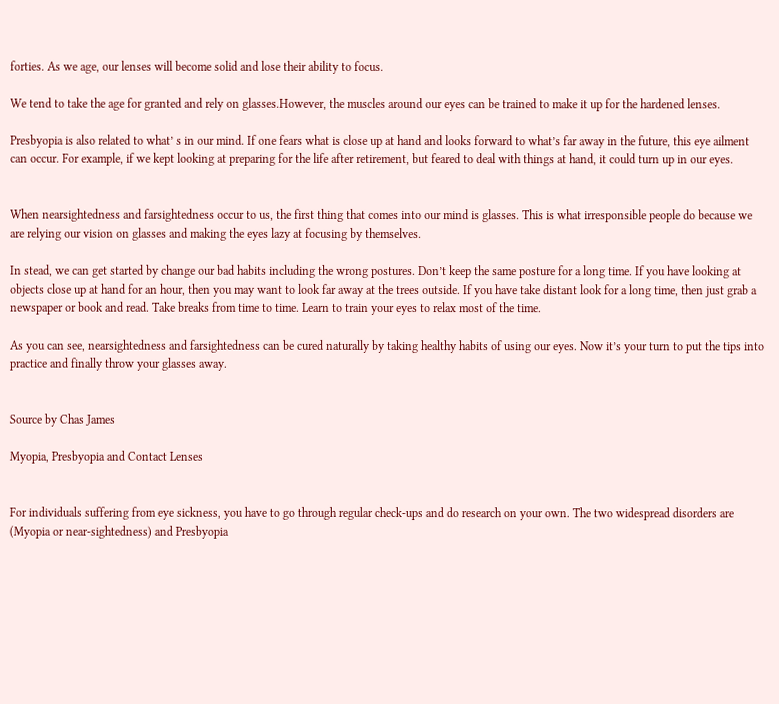forties. As we age, our lenses will become solid and lose their ability to focus.

We tend to take the age for granted and rely on glasses.However, the muscles around our eyes can be trained to make it up for the hardened lenses.

Presbyopia is also related to what’ s in our mind. If one fears what is close up at hand and looks forward to what’s far away in the future, this eye ailment can occur. For example, if we kept looking at preparing for the life after retirement, but feared to deal with things at hand, it could turn up in our eyes.


When nearsightedness and farsightedness occur to us, the first thing that comes into our mind is glasses. This is what irresponsible people do because we are relying our vision on glasses and making the eyes lazy at focusing by themselves.

In stead, we can get started by change our bad habits including the wrong postures. Don’t keep the same posture for a long time. If you have looking at objects close up at hand for an hour, then you may want to look far away at the trees outside. If you have take distant look for a long time, then just grab a newspaper or book and read. Take breaks from time to time. Learn to train your eyes to relax most of the time.

As you can see, nearsightedness and farsightedness can be cured naturally by taking healthy habits of using our eyes. Now it’s your turn to put the tips into practice and finally throw your glasses away.


Source by Chas James

Myopia, Presbyopia and Contact Lenses


For individuals suffering from eye sickness, you have to go through regular check-ups and do research on your own. The two widespread disorders are (Myopia or near-sightedness) and Presbyopia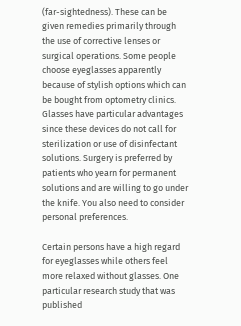(far-sightedness). These can be given remedies primarily through the use of corrective lenses or surgical operations. Some people choose eyeglasses apparently because of stylish options which can be bought from optometry clinics. Glasses have particular advantages since these devices do not call for sterilization or use of disinfectant solutions. Surgery is preferred by patients who yearn for permanent solutions and are willing to go under the knife. You also need to consider personal preferences.

Certain persons have a high regard for eyeglasses while others feel more relaxed without glasses. One particular research study that was published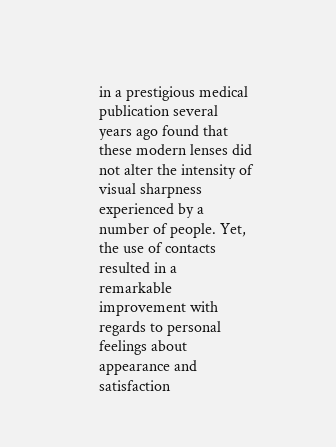in a prestigious medical publication several years ago found that these modern lenses did not alter the intensity of visual sharpness experienced by a number of people. Yet, the use of contacts resulted in a remarkable improvement with regards to personal feelings about appearance and satisfaction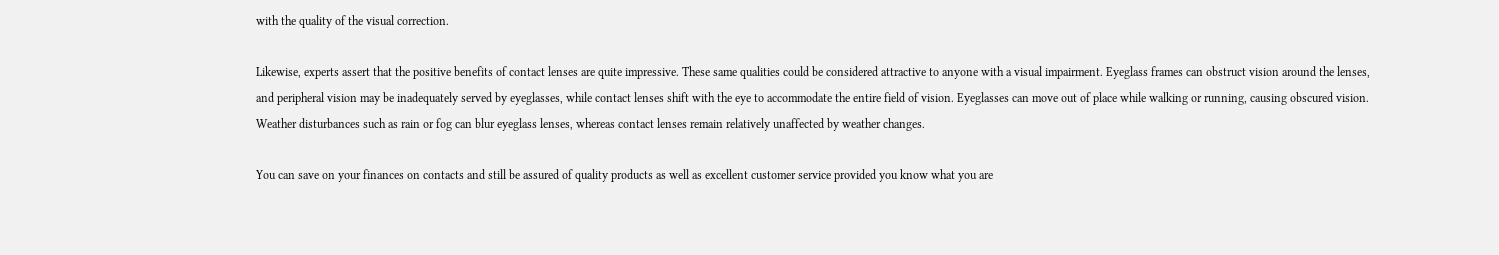with the quality of the visual correction.

Likewise, experts assert that the positive benefits of contact lenses are quite impressive. These same qualities could be considered attractive to anyone with a visual impairment. Eyeglass frames can obstruct vision around the lenses, and peripheral vision may be inadequately served by eyeglasses, while contact lenses shift with the eye to accommodate the entire field of vision. Eyeglasses can move out of place while walking or running, causing obscured vision. Weather disturbances such as rain or fog can blur eyeglass lenses, whereas contact lenses remain relatively unaffected by weather changes.

You can save on your finances on contacts and still be assured of quality products as well as excellent customer service provided you know what you are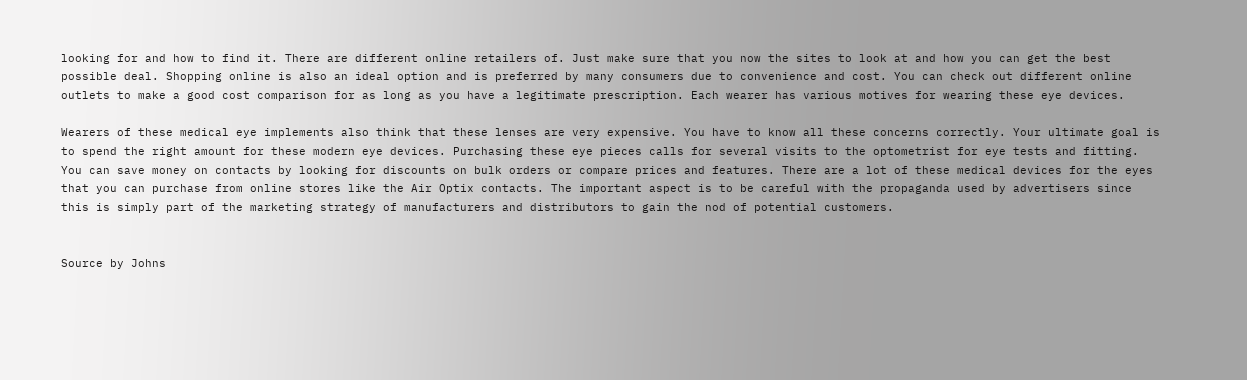looking for and how to find it. There are different online retailers of. Just make sure that you now the sites to look at and how you can get the best possible deal. Shopping online is also an ideal option and is preferred by many consumers due to convenience and cost. You can check out different online outlets to make a good cost comparison for as long as you have a legitimate prescription. Each wearer has various motives for wearing these eye devices.

Wearers of these medical eye implements also think that these lenses are very expensive. You have to know all these concerns correctly. Your ultimate goal is to spend the right amount for these modern eye devices. Purchasing these eye pieces calls for several visits to the optometrist for eye tests and fitting. You can save money on contacts by looking for discounts on bulk orders or compare prices and features. There are a lot of these medical devices for the eyes that you can purchase from online stores like the Air Optix contacts. The important aspect is to be careful with the propaganda used by advertisers since this is simply part of the marketing strategy of manufacturers and distributors to gain the nod of potential customers.


Source by Johns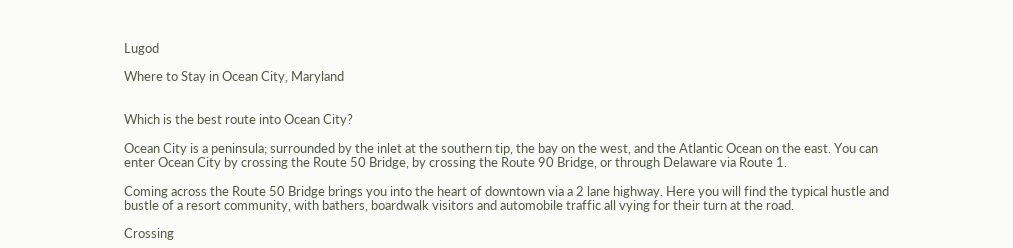Lugod

Where to Stay in Ocean City, Maryland


Which is the best route into Ocean City?

Ocean City is a peninsula; surrounded by the inlet at the southern tip, the bay on the west, and the Atlantic Ocean on the east. You can enter Ocean City by crossing the Route 50 Bridge, by crossing the Route 90 Bridge, or through Delaware via Route 1.

Coming across the Route 50 Bridge brings you into the heart of downtown via a 2 lane highway. Here you will find the typical hustle and bustle of a resort community, with bathers, boardwalk visitors and automobile traffic all vying for their turn at the road.

Crossing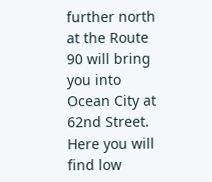further north at the Route 90 will bring you into Ocean City at 62nd Street. Here you will find low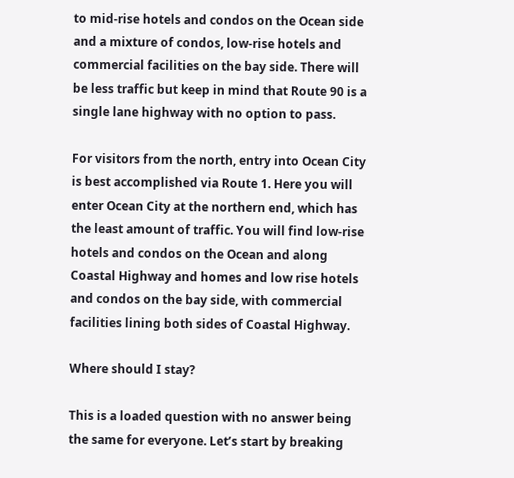to mid-rise hotels and condos on the Ocean side and a mixture of condos, low-rise hotels and commercial facilities on the bay side. There will be less traffic but keep in mind that Route 90 is a single lane highway with no option to pass.

For visitors from the north, entry into Ocean City is best accomplished via Route 1. Here you will enter Ocean City at the northern end, which has the least amount of traffic. You will find low-rise hotels and condos on the Ocean and along Coastal Highway and homes and low rise hotels and condos on the bay side, with commercial facilities lining both sides of Coastal Highway.

Where should I stay?

This is a loaded question with no answer being the same for everyone. Let’s start by breaking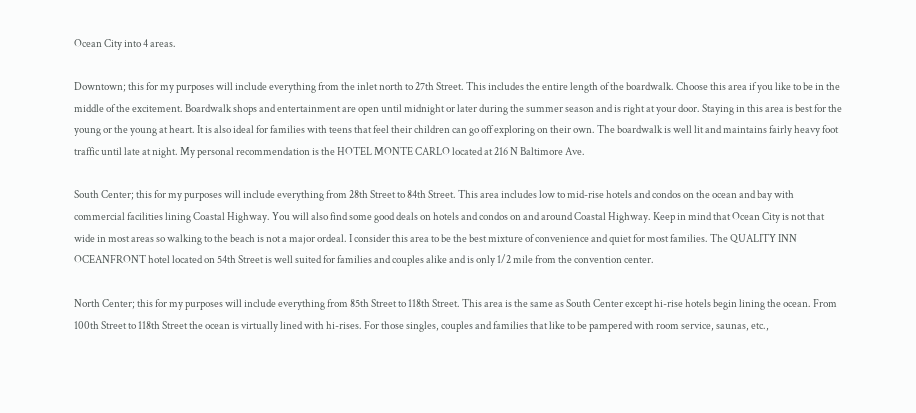Ocean City into 4 areas.

Downtown; this for my purposes will include everything from the inlet north to 27th Street. This includes the entire length of the boardwalk. Choose this area if you like to be in the middle of the excitement. Boardwalk shops and entertainment are open until midnight or later during the summer season and is right at your door. Staying in this area is best for the young or the young at heart. It is also ideal for families with teens that feel their children can go off exploring on their own. The boardwalk is well lit and maintains fairly heavy foot traffic until late at night. My personal recommendation is the HOTEL MONTE CARLO located at 216 N Baltimore Ave.

South Center; this for my purposes will include everything from 28th Street to 84th Street. This area includes low to mid-rise hotels and condos on the ocean and bay with commercial facilities lining Coastal Highway. You will also find some good deals on hotels and condos on and around Coastal Highway. Keep in mind that Ocean City is not that wide in most areas so walking to the beach is not a major ordeal. I consider this area to be the best mixture of convenience and quiet for most families. The QUALITY INN OCEANFRONT hotel located on 54th Street is well suited for families and couples alike and is only 1/2 mile from the convention center.

North Center; this for my purposes will include everything from 85th Street to 118th Street. This area is the same as South Center except hi-rise hotels begin lining the ocean. From 100th Street to 118th Street the ocean is virtually lined with hi-rises. For those singles, couples and families that like to be pampered with room service, saunas, etc.,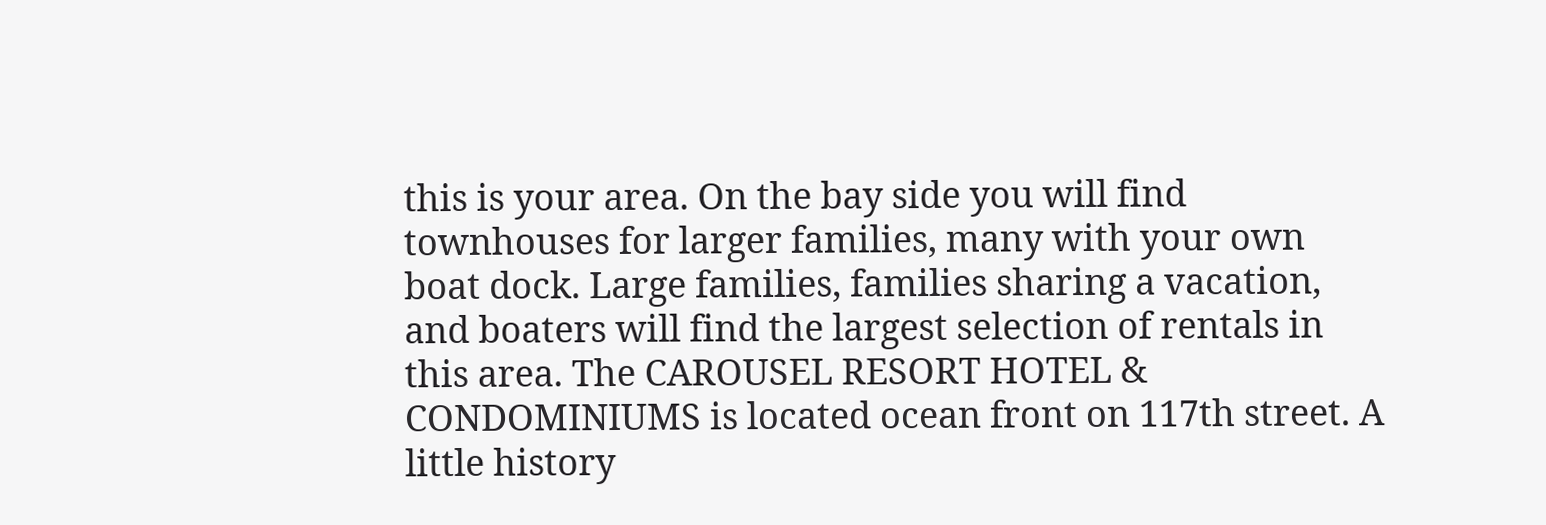this is your area. On the bay side you will find townhouses for larger families, many with your own boat dock. Large families, families sharing a vacation, and boaters will find the largest selection of rentals in this area. The CAROUSEL RESORT HOTEL & CONDOMINIUMS is located ocean front on 117th street. A little history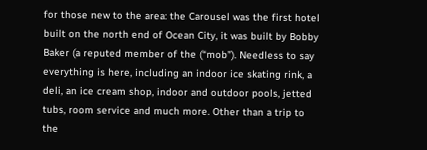for those new to the area: the Carousel was the first hotel built on the north end of Ocean City, it was built by Bobby Baker (a reputed member of the (“mob”). Needless to say everything is here, including an indoor ice skating rink, a deli, an ice cream shop, indoor and outdoor pools, jetted tubs, room service and much more. Other than a trip to the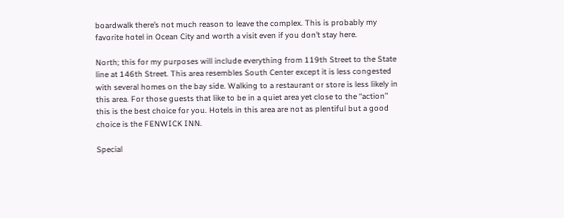boardwalk there’s not much reason to leave the complex. This is probably my favorite hotel in Ocean City and worth a visit even if you don’t stay here.

North; this for my purposes will include everything from 119th Street to the State line at 146th Street. This area resembles South Center except it is less congested with several homes on the bay side. Walking to a restaurant or store is less likely in this area. For those guests that like to be in a quiet area yet close to the “action” this is the best choice for you. Hotels in this area are not as plentiful but a good choice is the FENWICK INN.

Special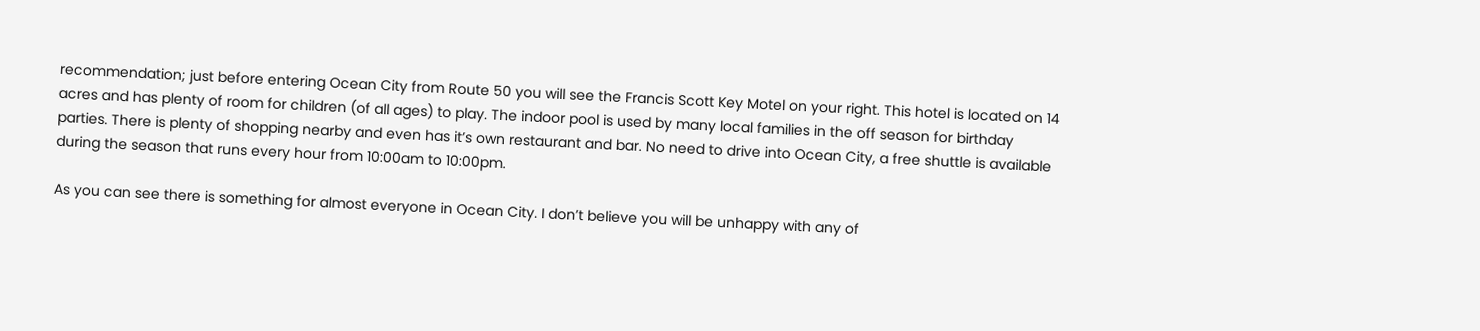recommendation; just before entering Ocean City from Route 50 you will see the Francis Scott Key Motel on your right. This hotel is located on 14 acres and has plenty of room for children (of all ages) to play. The indoor pool is used by many local families in the off season for birthday parties. There is plenty of shopping nearby and even has it’s own restaurant and bar. No need to drive into Ocean City, a free shuttle is available during the season that runs every hour from 10:00am to 10:00pm.

As you can see there is something for almost everyone in Ocean City. I don’t believe you will be unhappy with any of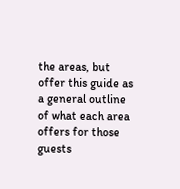the areas, but offer this guide as a general outline of what each area offers for those guests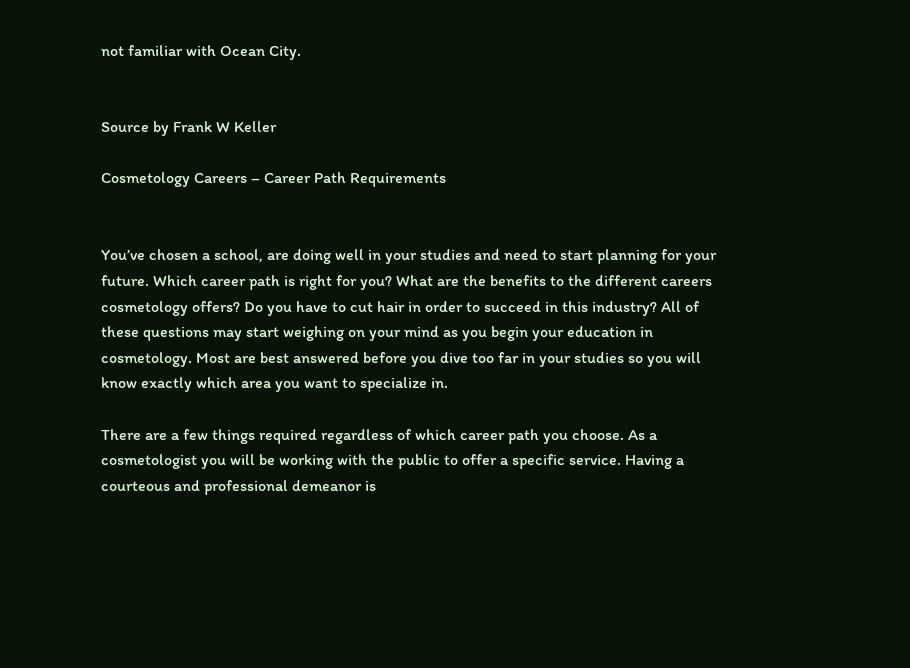not familiar with Ocean City.


Source by Frank W Keller

Cosmetology Careers – Career Path Requirements


You’ve chosen a school, are doing well in your studies and need to start planning for your future. Which career path is right for you? What are the benefits to the different careers cosmetology offers? Do you have to cut hair in order to succeed in this industry? All of these questions may start weighing on your mind as you begin your education in cosmetology. Most are best answered before you dive too far in your studies so you will know exactly which area you want to specialize in.

There are a few things required regardless of which career path you choose. As a cosmetologist you will be working with the public to offer a specific service. Having a courteous and professional demeanor is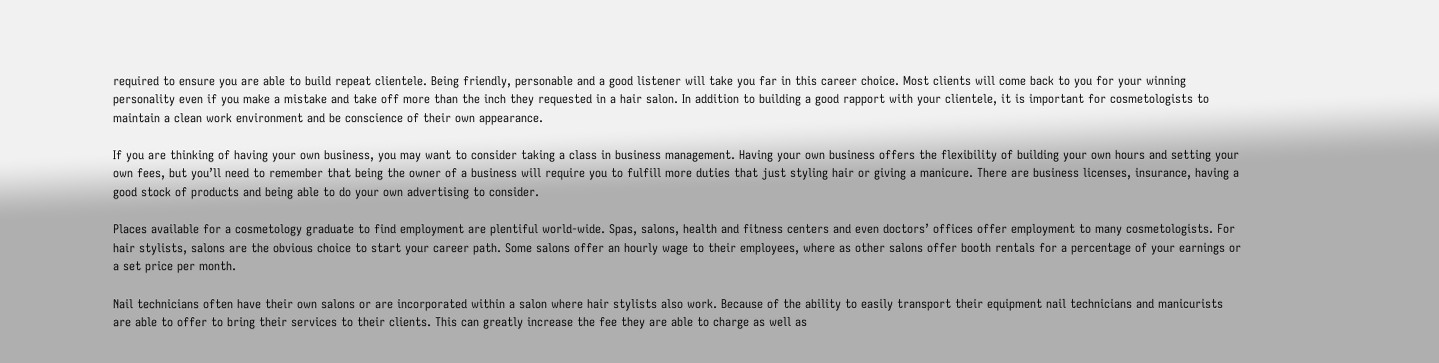required to ensure you are able to build repeat clientele. Being friendly, personable and a good listener will take you far in this career choice. Most clients will come back to you for your winning personality even if you make a mistake and take off more than the inch they requested in a hair salon. In addition to building a good rapport with your clientele, it is important for cosmetologists to maintain a clean work environment and be conscience of their own appearance.

If you are thinking of having your own business, you may want to consider taking a class in business management. Having your own business offers the flexibility of building your own hours and setting your own fees, but you’ll need to remember that being the owner of a business will require you to fulfill more duties that just styling hair or giving a manicure. There are business licenses, insurance, having a good stock of products and being able to do your own advertising to consider.

Places available for a cosmetology graduate to find employment are plentiful world-wide. Spas, salons, health and fitness centers and even doctors’ offices offer employment to many cosmetologists. For hair stylists, salons are the obvious choice to start your career path. Some salons offer an hourly wage to their employees, where as other salons offer booth rentals for a percentage of your earnings or a set price per month.

Nail technicians often have their own salons or are incorporated within a salon where hair stylists also work. Because of the ability to easily transport their equipment nail technicians and manicurists are able to offer to bring their services to their clients. This can greatly increase the fee they are able to charge as well as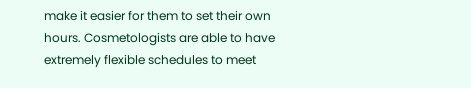make it easier for them to set their own hours. Cosmetologists are able to have extremely flexible schedules to meet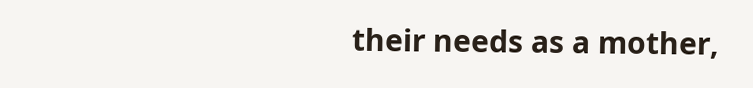their needs as a mother,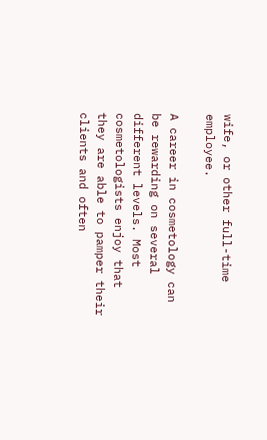wife, or other full-time employee.

A career in cosmetology can be rewarding on several different levels. Most cosmetologists enjoy that they are able to pamper their clients and often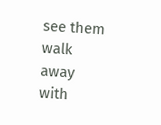see them walk away with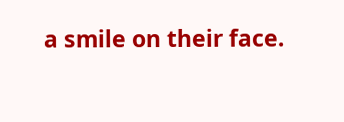a smile on their face.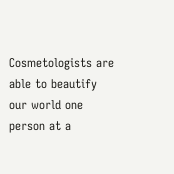Cosmetologists are able to beautify our world one person at a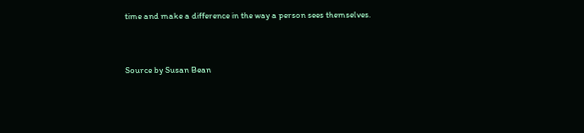time and make a difference in the way a person sees themselves.


Source by Susan Bean